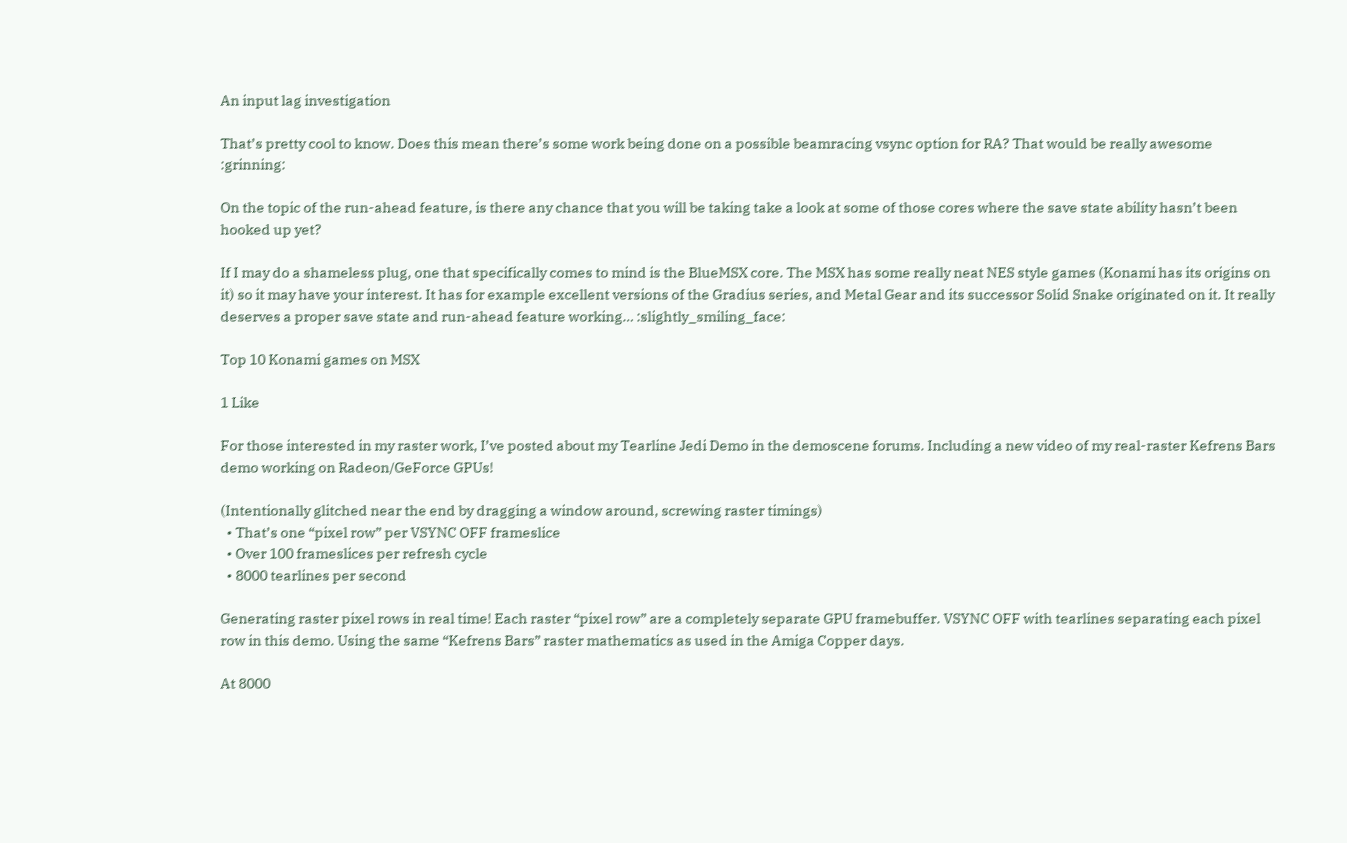An input lag investigation

That’s pretty cool to know. Does this mean there’s some work being done on a possible beamracing vsync option for RA? That would be really awesome :grinning:

On the topic of the run-ahead feature, is there any chance that you will be taking take a look at some of those cores where the save state ability hasn’t been hooked up yet?

If I may do a shameless plug, one that specifically comes to mind is the BlueMSX core. The MSX has some really neat NES style games (Konami has its origins on it) so it may have your interest. It has for example excellent versions of the Gradius series, and Metal Gear and its successor Solid Snake originated on it. It really deserves a proper save state and run-ahead feature working… :slightly_smiling_face:

Top 10 Konami games on MSX

1 Like

For those interested in my raster work, I’ve posted about my Tearline Jedi Demo in the demoscene forums. Including a new video of my real-raster Kefrens Bars demo working on Radeon/GeForce GPUs!

(Intentionally glitched near the end by dragging a window around, screwing raster timings)
  • That’s one “pixel row” per VSYNC OFF frameslice
  • Over 100 frameslices per refresh cycle
  • 8000 tearlines per second

Generating raster pixel rows in real time! Each raster “pixel row” are a completely separate GPU framebuffer. VSYNC OFF with tearlines separating each pixel row in this demo. Using the same “Kefrens Bars” raster mathematics as used in the Amiga Copper days.

At 8000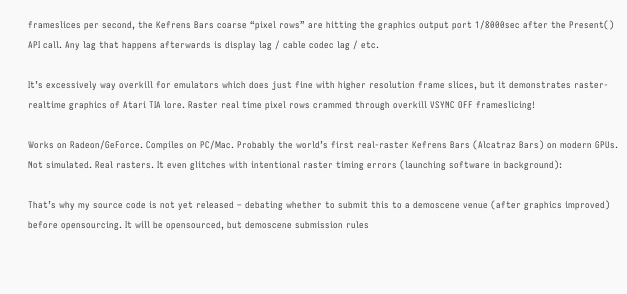frameslices per second, the Kefrens Bars coarse “pixel rows” are hitting the graphics output port 1/8000sec after the Present() API call. Any lag that happens afterwards is display lag / cable codec lag / etc.

It’s excessively way overkill for emulators which does just fine with higher resolution frame slices, but it demonstrates raster-realtime graphics of Atari TIA lore. Raster real time pixel rows crammed through overkill VSYNC OFF frameslicing!

Works on Radeon/GeForce. Compiles on PC/Mac. Probably the world’s first real-raster Kefrens Bars (Alcatraz Bars) on modern GPUs. Not simulated. Real rasters. It even glitches with intentional raster timing errors (launching software in background):

That’s why my source code is not yet released – debating whether to submit this to a demoscene venue (after graphics improved) before opensourcing. It will be opensourced, but demoscene submission rules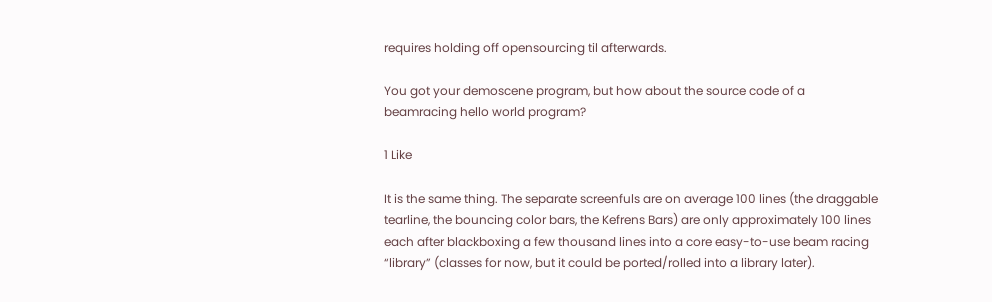requires holding off opensourcing til afterwards.

You got your demoscene program, but how about the source code of a beamracing hello world program?

1 Like

It is the same thing. The separate screenfuls are on average 100 lines (the draggable tearline, the bouncing color bars, the Kefrens Bars) are only approximately 100 lines each after blackboxing a few thousand lines into a core easy-to-use beam racing “library” (classes for now, but it could be ported/rolled into a library later).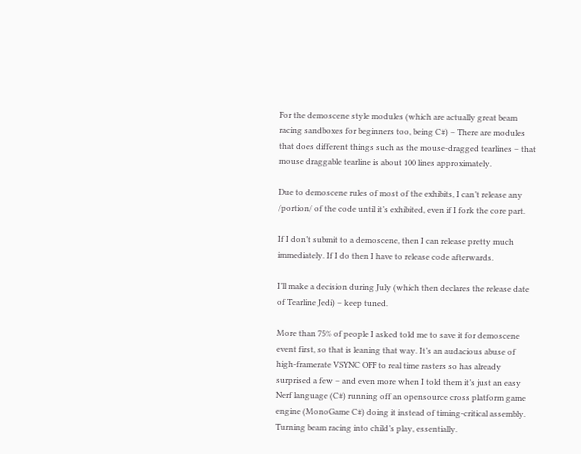For the demoscene style modules (which are actually great beam racing sandboxes for beginners too, being C#) – There are modules that does different things such as the mouse-dragged tearlines – that mouse draggable tearline is about 100 lines approximately.

Due to demoscene rules of most of the exhibits, I can’t release any /portion/ of the code until it’s exhibited, even if I fork the core part.

If I don’t submit to a demoscene, then I can release pretty much immediately. If I do then I have to release code afterwards.

I’ll make a decision during July (which then declares the release date of Tearline Jedi) – keep tuned.

More than 75% of people I asked told me to save it for demoscene event first, so that is leaning that way. It’s an audacious abuse of high-framerate VSYNC OFF to real time rasters so has already surprised a few – and even more when I told them it’s just an easy Nerf language (C#) running off an opensource cross platform game engine (MonoGame C#) doing it instead of timing-critical assembly. Turning beam racing into child’s play, essentially.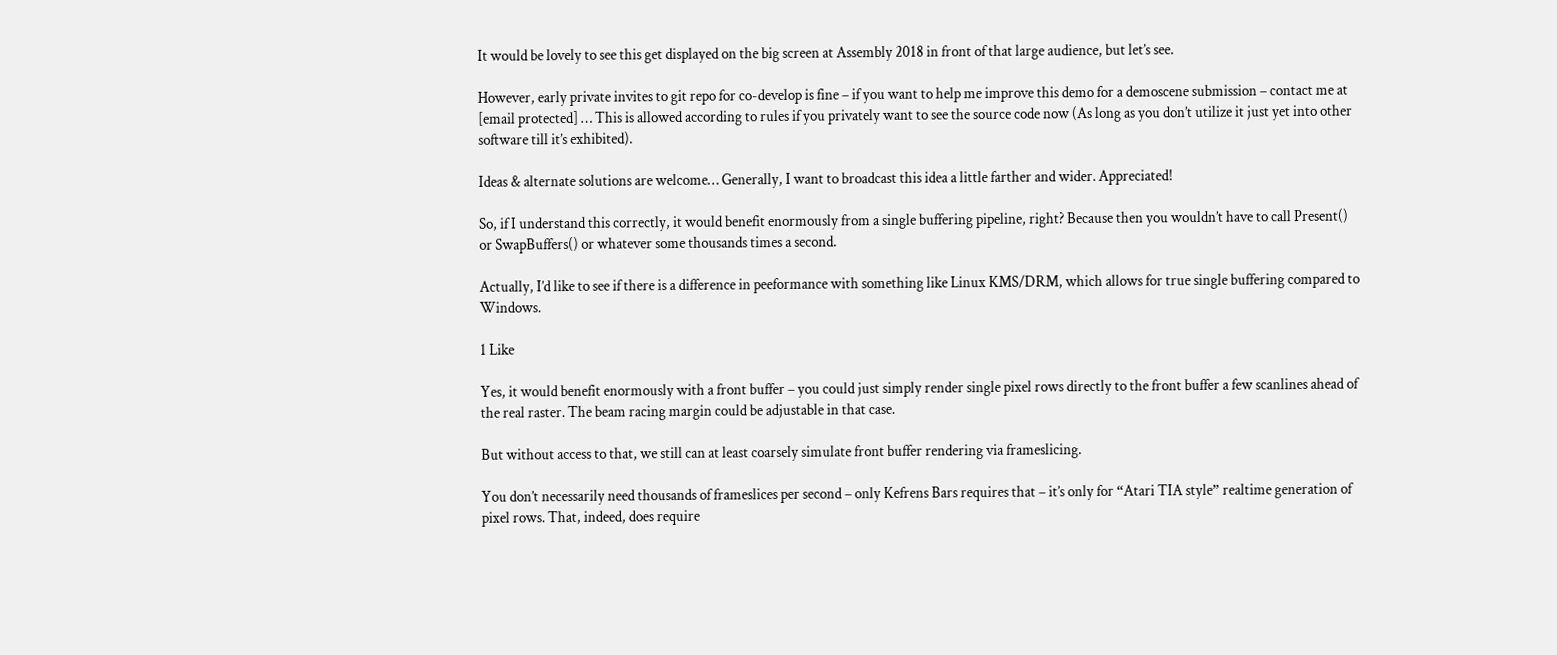It would be lovely to see this get displayed on the big screen at Assembly 2018 in front of that large audience, but let’s see.

However, early private invites to git repo for co-develop is fine – if you want to help me improve this demo for a demoscene submission – contact me at [email protected] … This is allowed according to rules if you privately want to see the source code now (As long as you don’t utilize it just yet into other software till it’s exhibited).

Ideas & alternate solutions are welcome… Generally, I want to broadcast this idea a little farther and wider. Appreciated!

So, if I understand this correctly, it would benefit enormously from a single buffering pipeline, right? Because then you wouldn’t have to call Present() or SwapBuffers() or whatever some thousands times a second.

Actually, I’d like to see if there is a difference in peeformance with something like Linux KMS/DRM, which allows for true single buffering compared to Windows.

1 Like

Yes, it would benefit enormously with a front buffer – you could just simply render single pixel rows directly to the front buffer a few scanlines ahead of the real raster. The beam racing margin could be adjustable in that case.

But without access to that, we still can at least coarsely simulate front buffer rendering via frameslicing.

You don’t necessarily need thousands of frameslices per second – only Kefrens Bars requires that – it’s only for “Atari TIA style” realtime generation of pixel rows. That, indeed, does require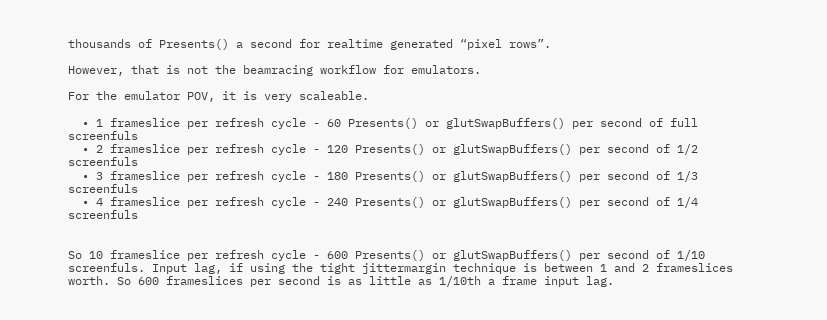thousands of Presents() a second for realtime generated “pixel rows”.

However, that is not the beamracing workflow for emulators.

For the emulator POV, it is very scaleable.

  • 1 frameslice per refresh cycle - 60 Presents() or glutSwapBuffers() per second of full screenfuls
  • 2 frameslice per refresh cycle - 120 Presents() or glutSwapBuffers() per second of 1/2 screenfuls
  • 3 frameslice per refresh cycle - 180 Presents() or glutSwapBuffers() per second of 1/3 screenfuls
  • 4 frameslice per refresh cycle - 240 Presents() or glutSwapBuffers() per second of 1/4 screenfuls


So 10 frameslice per refresh cycle - 600 Presents() or glutSwapBuffers() per second of 1/10 screenfuls. Input lag, if using the tight jittermargin technique is between 1 and 2 frameslices worth. So 600 frameslices per second is as little as 1/10th a frame input lag.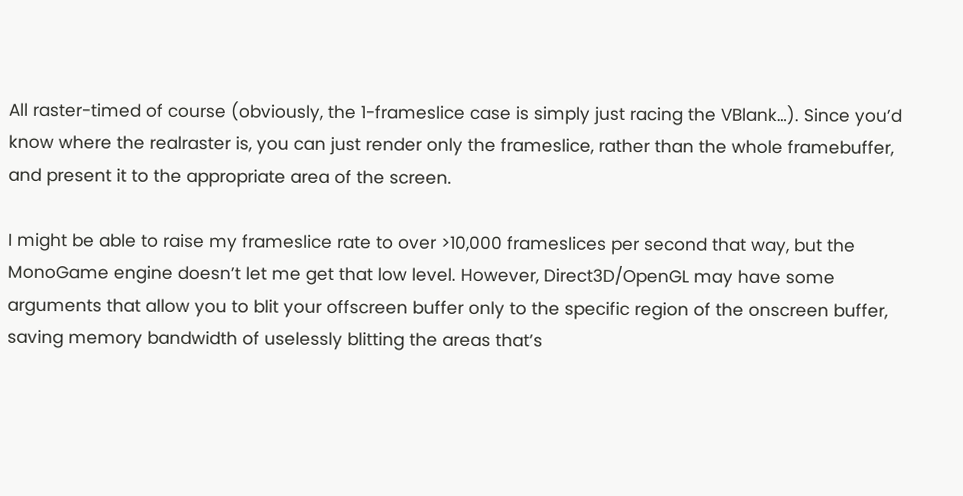All raster-timed of course (obviously, the 1-frameslice case is simply just racing the VBlank…). Since you’d know where the realraster is, you can just render only the frameslice, rather than the whole framebuffer, and present it to the appropriate area of the screen.

I might be able to raise my frameslice rate to over >10,000 frameslices per second that way, but the MonoGame engine doesn’t let me get that low level. However, Direct3D/OpenGL may have some arguments that allow you to blit your offscreen buffer only to the specific region of the onscreen buffer, saving memory bandwidth of uselessly blitting the areas that’s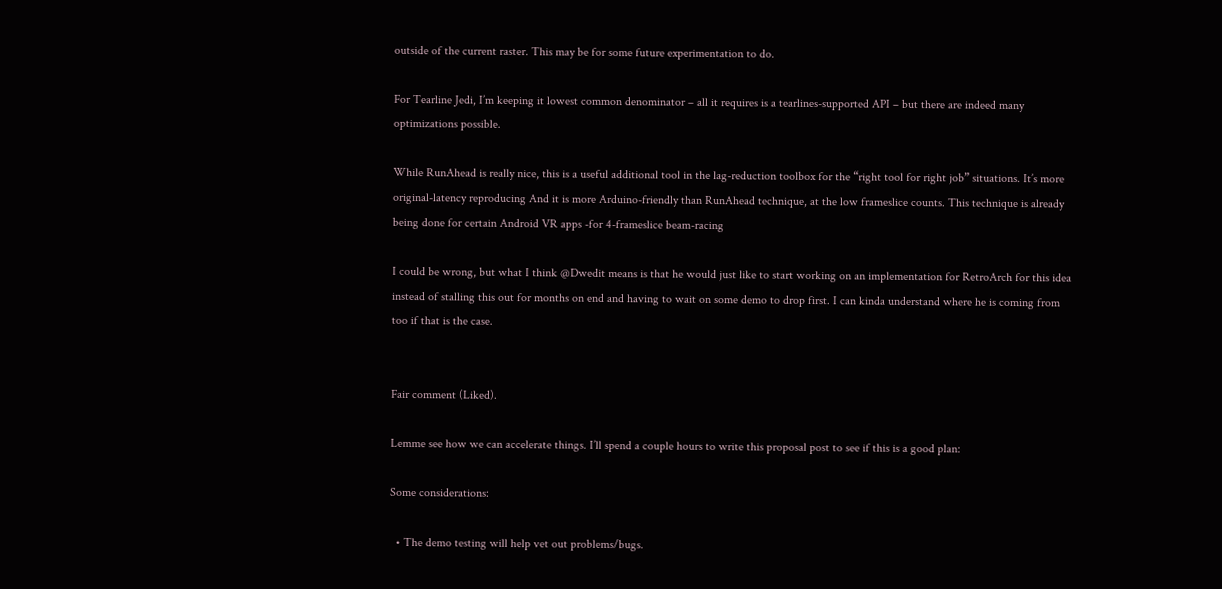outside of the current raster. This may be for some future experimentation to do.

For Tearline Jedi, I’m keeping it lowest common denominator – all it requires is a tearlines-supported API – but there are indeed many optimizations possible.

While RunAhead is really nice, this is a useful additional tool in the lag-reduction toolbox for the “right tool for right job” situations. It’s more original-latency reproducing And it is more Arduino-friendly than RunAhead technique, at the low frameslice counts. This technique is already being done for certain Android VR apps -for 4-frameslice beam-racing

I could be wrong, but what I think @Dwedit means is that he would just like to start working on an implementation for RetroArch for this idea instead of stalling this out for months on end and having to wait on some demo to drop first. I can kinda understand where he is coming from too if that is the case.


Fair comment (Liked).

Lemme see how we can accelerate things. I’ll spend a couple hours to write this proposal post to see if this is a good plan:

Some considerations:

  • The demo testing will help vet out problems/bugs.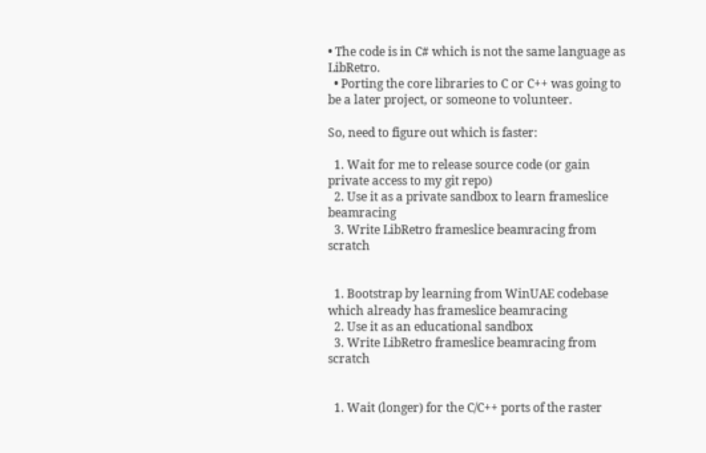• The code is in C# which is not the same language as LibRetro.
  • Porting the core libraries to C or C++ was going to be a later project, or someone to volunteer.

So, need to figure out which is faster:

  1. Wait for me to release source code (or gain private access to my git repo)
  2. Use it as a private sandbox to learn frameslice beamracing
  3. Write LibRetro frameslice beamracing from scratch


  1. Bootstrap by learning from WinUAE codebase which already has frameslice beamracing
  2. Use it as an educational sandbox
  3. Write LibRetro frameslice beamracing from scratch


  1. Wait (longer) for the C/C++ ports of the raster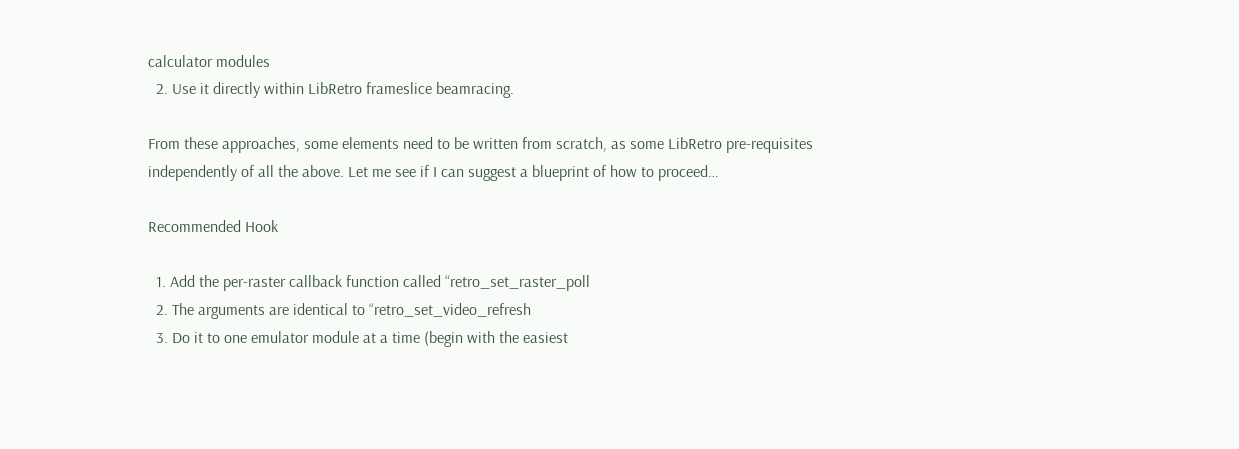calculator modules
  2. Use it directly within LibRetro frameslice beamracing.

From these approaches, some elements need to be written from scratch, as some LibRetro pre-requisites independently of all the above. Let me see if I can suggest a blueprint of how to proceed…

Recommended Hook

  1. Add the per-raster callback function called “retro_set_raster_poll
  2. The arguments are identical to “retro_set_video_refresh
  3. Do it to one emulator module at a time (begin with the easiest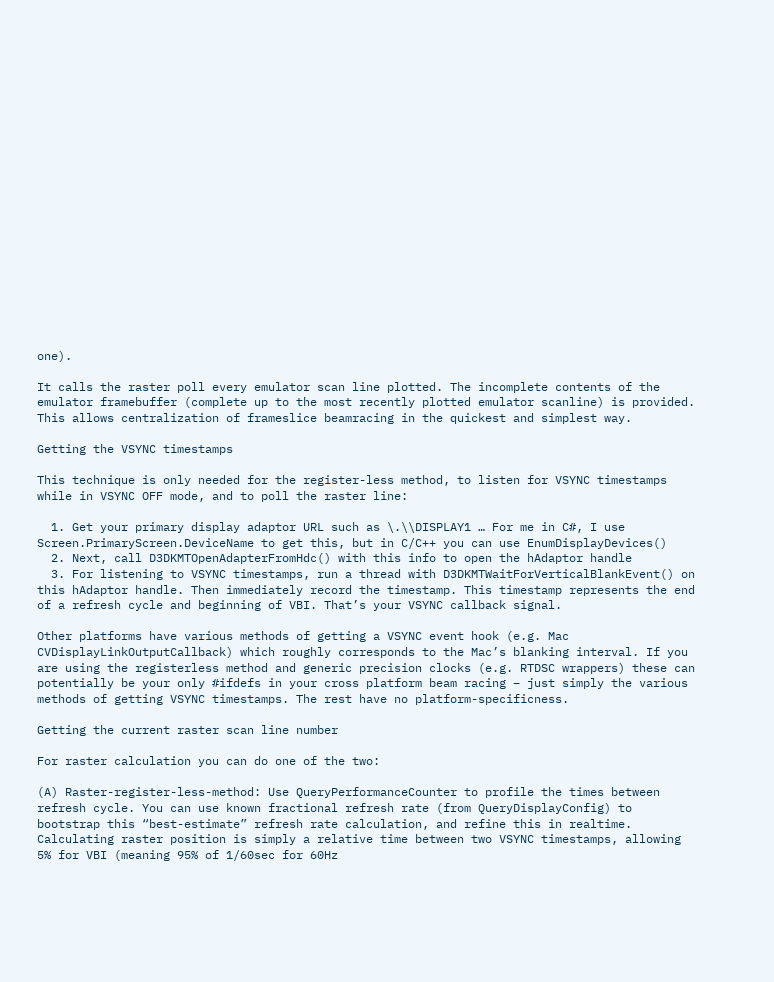one).

It calls the raster poll every emulator scan line plotted. The incomplete contents of the emulator framebuffer (complete up to the most recently plotted emulator scanline) is provided. This allows centralization of frameslice beamracing in the quickest and simplest way.

Getting the VSYNC timestamps

This technique is only needed for the register-less method, to listen for VSYNC timestamps while in VSYNC OFF mode, and to poll the raster line:

  1. Get your primary display adaptor URL such as \.\\DISPLAY1 … For me in C#, I use Screen.PrimaryScreen.DeviceName to get this, but in C/C++ you can use EnumDisplayDevices()
  2. Next, call D3DKMTOpenAdapterFromHdc() with this info to open the hAdaptor handle
  3. For listening to VSYNC timestamps, run a thread with D3DKMTWaitForVerticalBlankEvent() on this hAdaptor handle. Then immediately record the timestamp. This timestamp represents the end of a refresh cycle and beginning of VBI. That’s your VSYNC callback signal.

Other platforms have various methods of getting a VSYNC event hook (e.g. Mac CVDisplayLinkOutputCallback) which roughly corresponds to the Mac’s blanking interval. If you are using the registerless method and generic precision clocks (e.g. RTDSC wrappers) these can potentially be your only #ifdefs in your cross platform beam racing – just simply the various methods of getting VSYNC timestamps. The rest have no platform-specificness.

Getting the current raster scan line number

For raster calculation you can do one of the two:

(A) Raster-register-less-method: Use QueryPerformanceCounter to profile the times between refresh cycle. You can use known fractional refresh rate (from QueryDisplayConfig) to bootstrap this “best-estimate” refresh rate calculation, and refine this in realtime. Calculating raster position is simply a relative time between two VSYNC timestamps, allowing 5% for VBI (meaning 95% of 1/60sec for 60Hz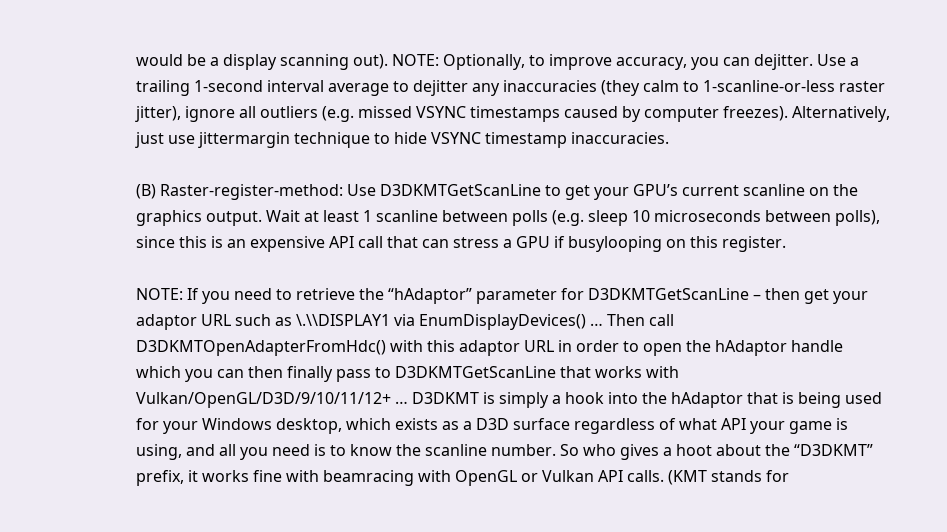would be a display scanning out). NOTE: Optionally, to improve accuracy, you can dejitter. Use a trailing 1-second interval average to dejitter any inaccuracies (they calm to 1-scanline-or-less raster jitter), ignore all outliers (e.g. missed VSYNC timestamps caused by computer freezes). Alternatively, just use jittermargin technique to hide VSYNC timestamp inaccuracies.

(B) Raster-register-method: Use D3DKMTGetScanLine to get your GPU’s current scanline on the graphics output. Wait at least 1 scanline between polls (e.g. sleep 10 microseconds between polls), since this is an expensive API call that can stress a GPU if busylooping on this register.

NOTE: If you need to retrieve the “hAdaptor” parameter for D3DKMTGetScanLine – then get your adaptor URL such as \.\\DISPLAY1 via EnumDisplayDevices() … Then call D3DKMTOpenAdapterFromHdc() with this adaptor URL in order to open the hAdaptor handle which you can then finally pass to D3DKMTGetScanLine that works with Vulkan/OpenGL/D3D/9/10/11/12+ … D3DKMT is simply a hook into the hAdaptor that is being used for your Windows desktop, which exists as a D3D surface regardless of what API your game is using, and all you need is to know the scanline number. So who gives a hoot about the “D3DKMT” prefix, it works fine with beamracing with OpenGL or Vulkan API calls. (KMT stands for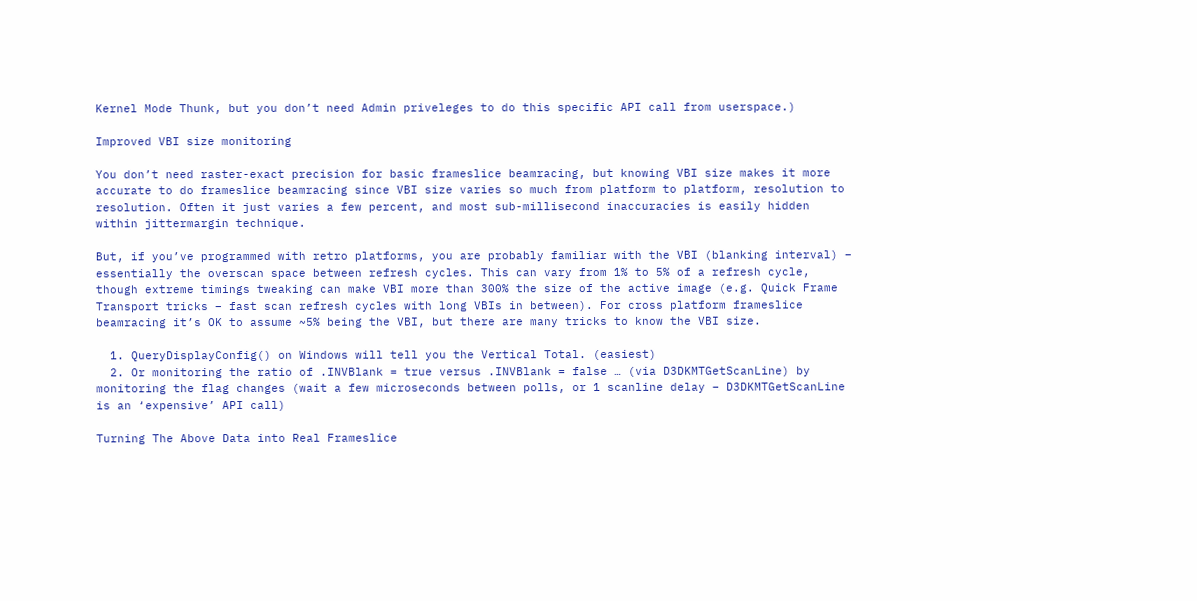Kernel Mode Thunk, but you don’t need Admin priveleges to do this specific API call from userspace.)

Improved VBI size monitoring

You don’t need raster-exact precision for basic frameslice beamracing, but knowing VBI size makes it more accurate to do frameslice beamracing since VBI size varies so much from platform to platform, resolution to resolution. Often it just varies a few percent, and most sub-millisecond inaccuracies is easily hidden within jittermargin technique.

But, if you’ve programmed with retro platforms, you are probably familiar with the VBI (blanking interval) – essentially the overscan space between refresh cycles. This can vary from 1% to 5% of a refresh cycle, though extreme timings tweaking can make VBI more than 300% the size of the active image (e.g. Quick Frame Transport tricks – fast scan refresh cycles with long VBIs in between). For cross platform frameslice beamracing it’s OK to assume ~5% being the VBI, but there are many tricks to know the VBI size.

  1. QueryDisplayConfig() on Windows will tell you the Vertical Total. (easiest)
  2. Or monitoring the ratio of .INVBlank = true versus .INVBlank = false … (via D3DKMTGetScanLine) by monitoring the flag changes (wait a few microseconds between polls, or 1 scanline delay – D3DKMTGetScanLine is an ‘expensive’ API call)

Turning The Above Data into Real Frameslice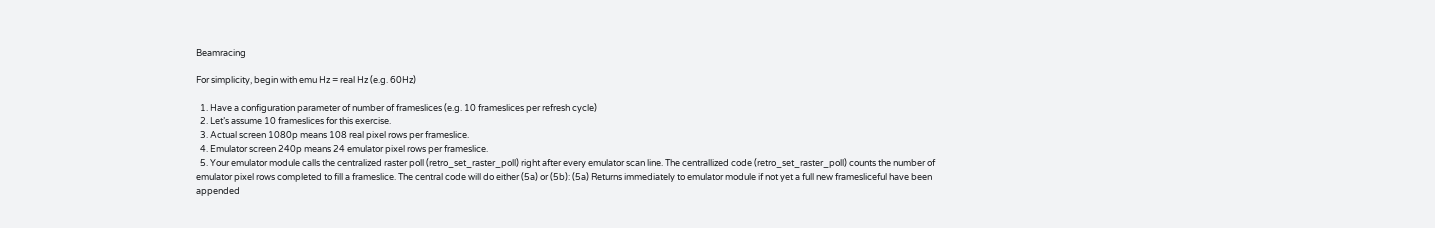Beamracing

For simplicity, begin with emu Hz = real Hz (e.g. 60Hz)

  1. Have a configuration parameter of number of frameslices (e.g. 10 frameslices per refresh cycle)
  2. Let’s assume 10 frameslices for this exercise.
  3. Actual screen 1080p means 108 real pixel rows per frameslice.
  4. Emulator screen 240p means 24 emulator pixel rows per frameslice.
  5. Your emulator module calls the centralized raster poll (retro_set_raster_poll) right after every emulator scan line. The centrallized code (retro_set_raster_poll) counts the number of emulator pixel rows completed to fill a frameslice. The central code will do either (5a) or (5b): (5a) Returns immediately to emulator module if not yet a full new framesliceful have been appended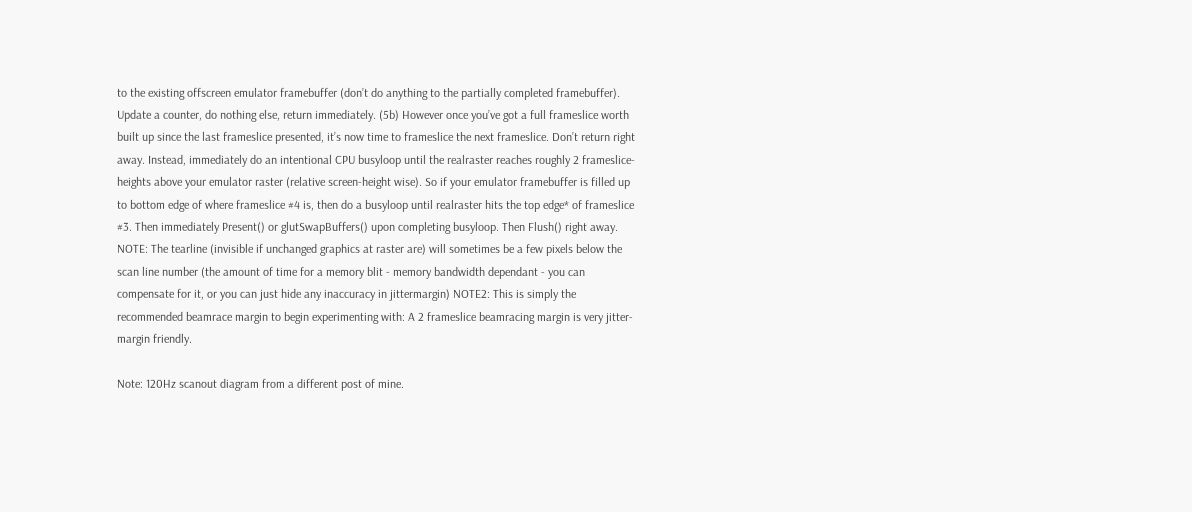to the existing offscreen emulator framebuffer (don’t do anything to the partially completed framebuffer). Update a counter, do nothing else, return immediately. (5b) However once you’ve got a full frameslice worth built up since the last frameslice presented, it’s now time to frameslice the next frameslice. Don’t return right away. Instead, immediately do an intentional CPU busyloop until the realraster reaches roughly 2 frameslice-heights above your emulator raster (relative screen-height wise). So if your emulator framebuffer is filled up to bottom edge of where frameslice #4 is, then do a busyloop until realraster hits the top edge* of frameslice #3. Then immediately Present() or glutSwapBuffers() upon completing busyloop. Then Flush() right away. NOTE: The tearline (invisible if unchanged graphics at raster are) will sometimes be a few pixels below the scan line number (the amount of time for a memory blit - memory bandwidth dependant - you can compensate for it, or you can just hide any inaccuracy in jittermargin) NOTE2: This is simply the recommended beamrace margin to begin experimenting with: A 2 frameslice beamracing margin is very jitter-margin friendly.

Note: 120Hz scanout diagram from a different post of mine.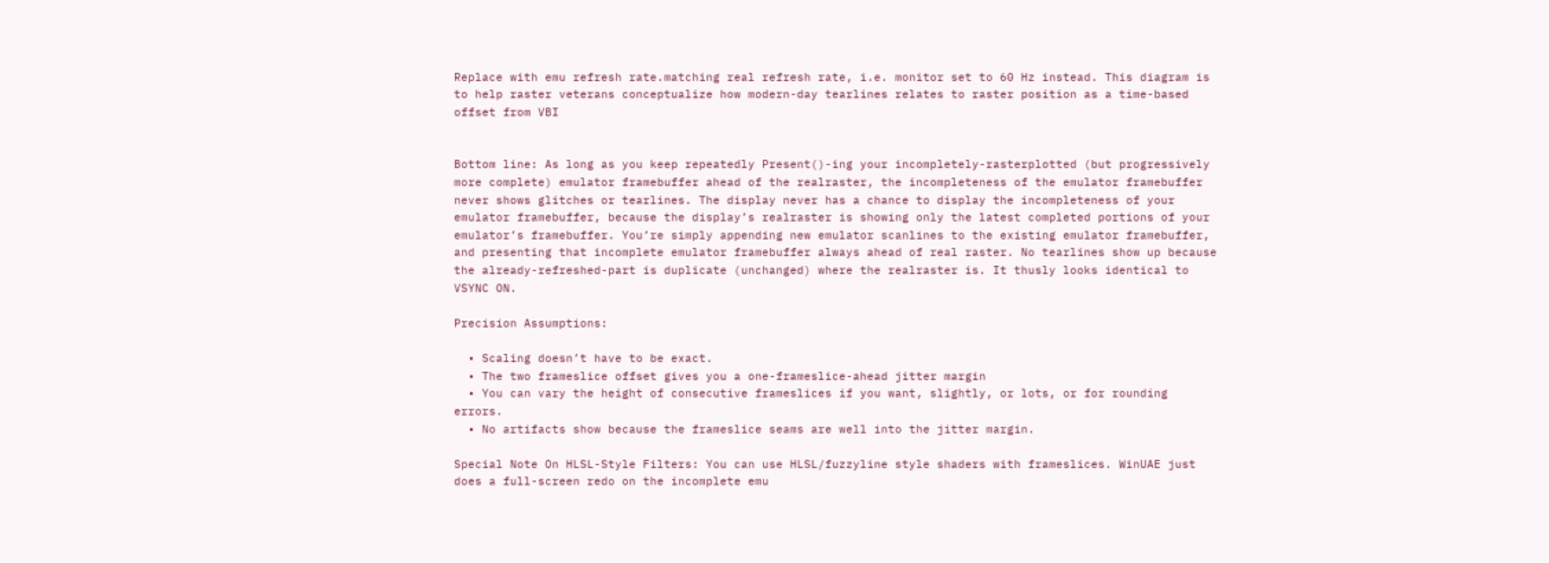Replace with emu refresh rate.matching real refresh rate, i.e. monitor set to 60 Hz instead. This diagram is to help raster veterans conceptualize how modern-day tearlines relates to raster position as a time-based offset from VBI


Bottom line: As long as you keep repeatedly Present()-ing your incompletely-rasterplotted (but progressively more complete) emulator framebuffer ahead of the realraster, the incompleteness of the emulator framebuffer never shows glitches or tearlines. The display never has a chance to display the incompleteness of your emulator framebuffer, because the display’s realraster is showing only the latest completed portions of your emulator’s framebuffer. You’re simply appending new emulator scanlines to the existing emulator framebuffer, and presenting that incomplete emulator framebuffer always ahead of real raster. No tearlines show up because the already-refreshed-part is duplicate (unchanged) where the realraster is. It thusly looks identical to VSYNC ON.

Precision Assumptions:

  • Scaling doesn’t have to be exact.
  • The two frameslice offset gives you a one-frameslice-ahead jitter margin
  • You can vary the height of consecutive frameslices if you want, slightly, or lots, or for rounding errors.
  • No artifacts show because the frameslice seams are well into the jitter margin.

Special Note On HLSL-Style Filters: You can use HLSL/fuzzyline style shaders with frameslices. WinUAE just does a full-screen redo on the incomplete emu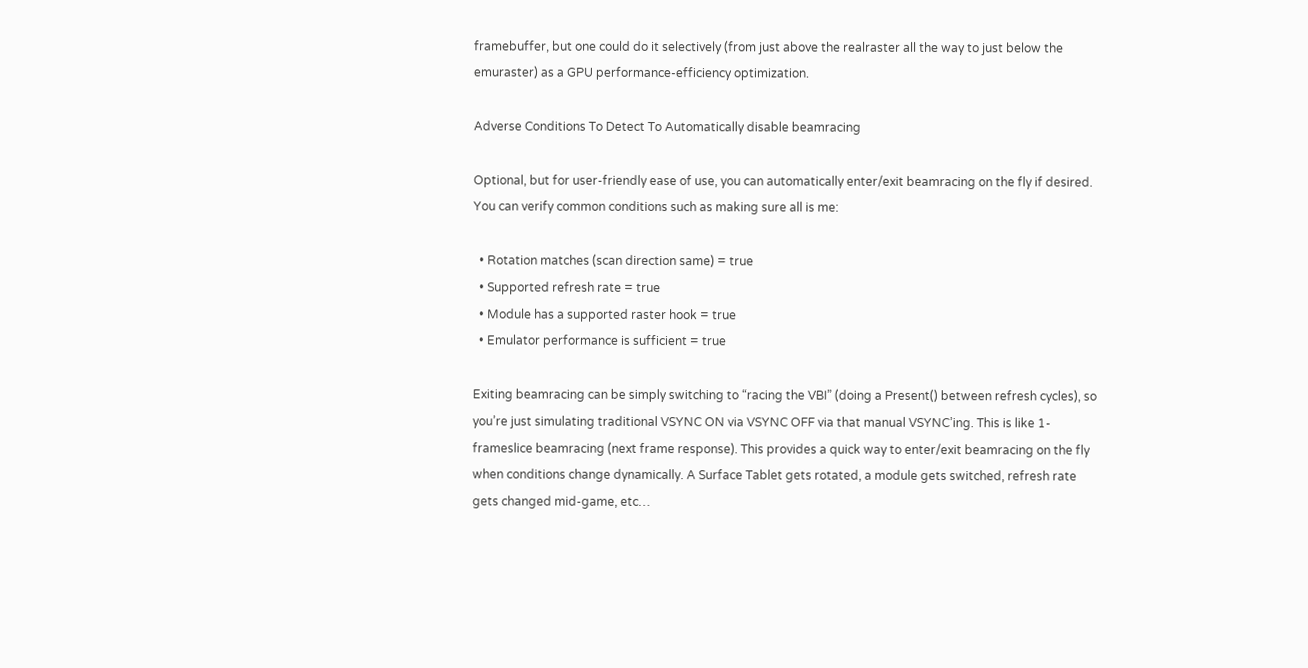framebuffer, but one could do it selectively (from just above the realraster all the way to just below the emuraster) as a GPU performance-efficiency optimization.

Adverse Conditions To Detect To Automatically disable beamracing

Optional, but for user-friendly ease of use, you can automatically enter/exit beamracing on the fly if desired. You can verify common conditions such as making sure all is me:

  • Rotation matches (scan direction same) = true
  • Supported refresh rate = true
  • Module has a supported raster hook = true
  • Emulator performance is sufficient = true

Exiting beamracing can be simply switching to “racing the VBI” (doing a Present() between refresh cycles), so you’re just simulating traditional VSYNC ON via VSYNC OFF via that manual VSYNC’ing. This is like 1-frameslice beamracing (next frame response). This provides a quick way to enter/exit beamracing on the fly when conditions change dynamically. A Surface Tablet gets rotated, a module gets switched, refresh rate gets changed mid-game, etc…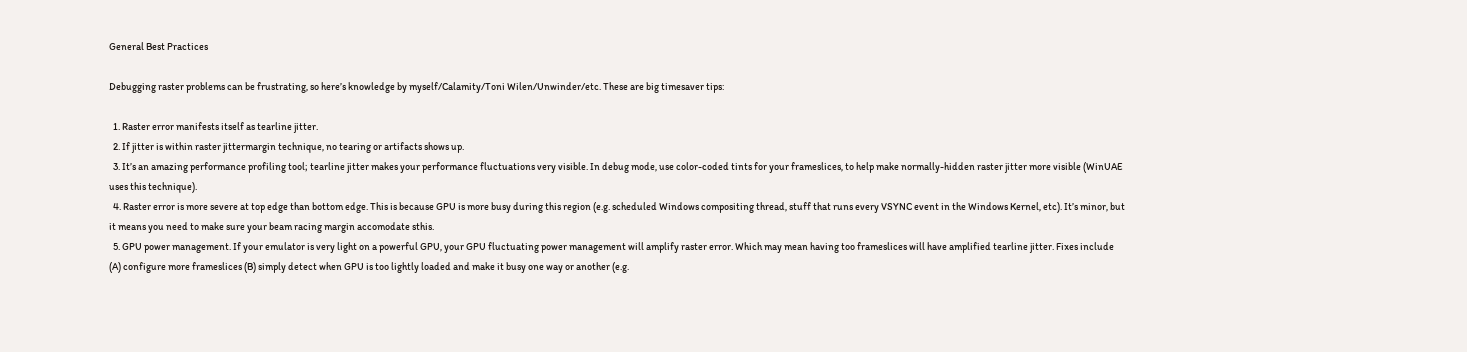General Best Practices

Debugging raster problems can be frustrating, so here’s knowledge by myself/Calamity/Toni Wilen/Unwinder/etc. These are big timesaver tips:

  1. Raster error manifests itself as tearline jitter.
  2. If jitter is within raster jittermargin technique, no tearing or artifacts shows up.
  3. It’s an amazing performance profiling tool; tearline jitter makes your performance fluctuations very visible. In debug mode, use color-coded tints for your frameslices, to help make normally-hidden raster jitter more visible (WinUAE uses this technique).
  4. Raster error is more severe at top edge than bottom edge. This is because GPU is more busy during this region (e.g. scheduled Windows compositing thread, stuff that runs every VSYNC event in the Windows Kernel, etc). It’s minor, but it means you need to make sure your beam racing margin accomodate sthis.
  5. GPU power management. If your emulator is very light on a powerful GPU, your GPU fluctuating power management will amplify raster error. Which may mean having too frameslices will have amplified tearline jitter. Fixes include (A) configure more frameslices (B) simply detect when GPU is too lightly loaded and make it busy one way or another (e.g.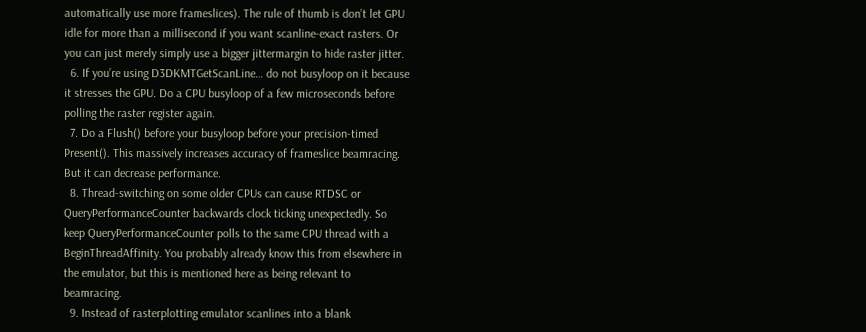automatically use more frameslices). The rule of thumb is don’t let GPU idle for more than a millisecond if you want scanline-exact rasters. Or you can just merely simply use a bigger jittermargin to hide raster jitter.
  6. If you’re using D3DKMTGetScanLine… do not busyloop on it because it stresses the GPU. Do a CPU busyloop of a few microseconds before polling the raster register again.
  7. Do a Flush() before your busyloop before your precision-timed Present(). This massively increases accuracy of frameslice beamracing. But it can decrease performance.
  8. Thread-switching on some older CPUs can cause RTDSC or QueryPerformanceCounter backwards clock ticking unexpectedly. So keep QueryPerformanceCounter polls to the same CPU thread with a BeginThreadAffinity. You probably already know this from elsewhere in the emulator, but this is mentioned here as being relevant to beamracing.
  9. Instead of rasterplotting emulator scanlines into a blank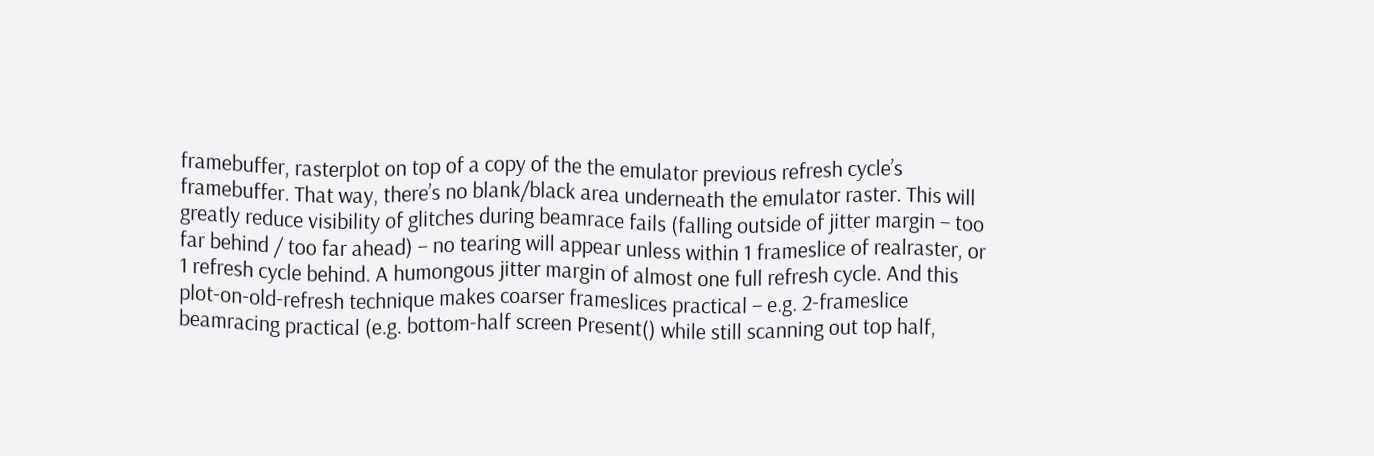framebuffer, rasterplot on top of a copy of the the emulator previous refresh cycle’s framebuffer. That way, there’s no blank/black area underneath the emulator raster. This will greatly reduce visibility of glitches during beamrace fails (falling outside of jitter margin – too far behind / too far ahead) – no tearing will appear unless within 1 frameslice of realraster, or 1 refresh cycle behind. A humongous jitter margin of almost one full refresh cycle. And this plot-on-old-refresh technique makes coarser frameslices practical – e.g. 2-frameslice beamracing practical (e.g. bottom-half screen Present() while still scanning out top half,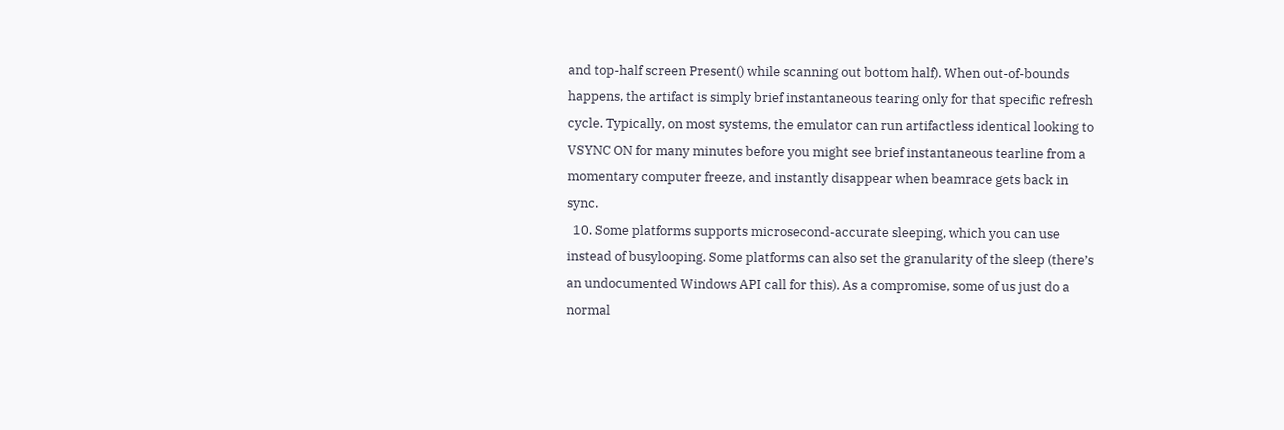and top-half screen Present() while scanning out bottom half). When out-of-bounds happens, the artifact is simply brief instantaneous tearing only for that specific refresh cycle. Typically, on most systems, the emulator can run artifactless identical looking to VSYNC ON for many minutes before you might see brief instantaneous tearline from a momentary computer freeze, and instantly disappear when beamrace gets back in sync.
  10. Some platforms supports microsecond-accurate sleeping, which you can use instead of busylooping. Some platforms can also set the granularity of the sleep (there’s an undocumented Windows API call for this). As a compromise, some of us just do a normal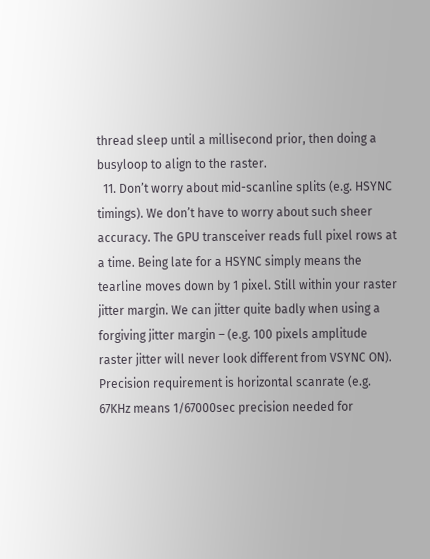thread sleep until a millisecond prior, then doing a busyloop to align to the raster.
  11. Don’t worry about mid-scanline splits (e.g. HSYNC timings). We don’t have to worry about such sheer accuracy. The GPU transceiver reads full pixel rows at a time. Being late for a HSYNC simply means the tearline moves down by 1 pixel. Still within your raster jitter margin. We can jitter quite badly when using a forgiving jitter margin – (e.g. 100 pixels amplitude raster jitter will never look different from VSYNC ON). Precision requirement is horizontal scanrate (e.g. 67KHz means 1/67000sec precision needed for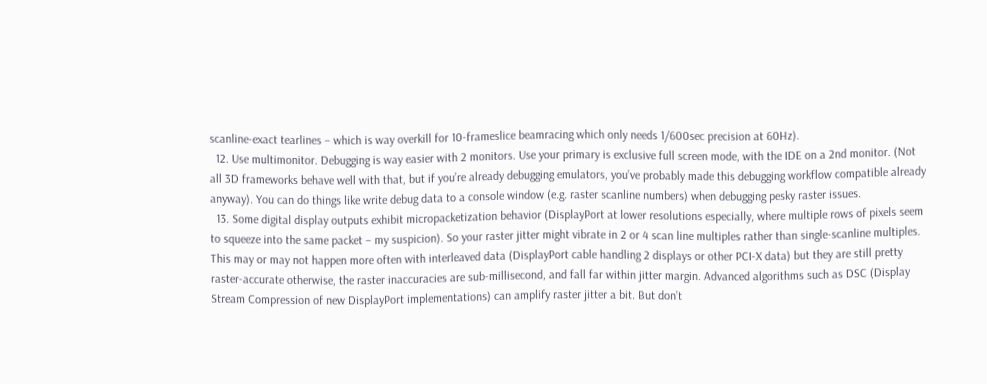scanline-exact tearlines – which is way overkill for 10-frameslice beamracing which only needs 1/600sec precision at 60Hz).
  12. Use multimonitor. Debugging is way easier with 2 monitors. Use your primary is exclusive full screen mode, with the IDE on a 2nd monitor. (Not all 3D frameworks behave well with that, but if you’re already debugging emulators, you’ve probably made this debugging workflow compatible already anyway). You can do things like write debug data to a console window (e.g. raster scanline numbers) when debugging pesky raster issues.
  13. Some digital display outputs exhibit micropacketization behavior (DisplayPort at lower resolutions especially, where multiple rows of pixels seem to squeeze into the same packet – my suspicion). So your raster jitter might vibrate in 2 or 4 scan line multiples rather than single-scanline multiples. This may or may not happen more often with interleaved data (DisplayPort cable handling 2 displays or other PCI-X data) but they are still pretty raster-accurate otherwise, the raster inaccuracies are sub-millisecond, and fall far within jitter margin. Advanced algorithms such as DSC (Display Stream Compression of new DisplayPort implementations) can amplify raster jitter a bit. But don’t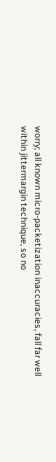worry; all known micro-packetization inaccuracies, fall far well within jittermargin technique, so no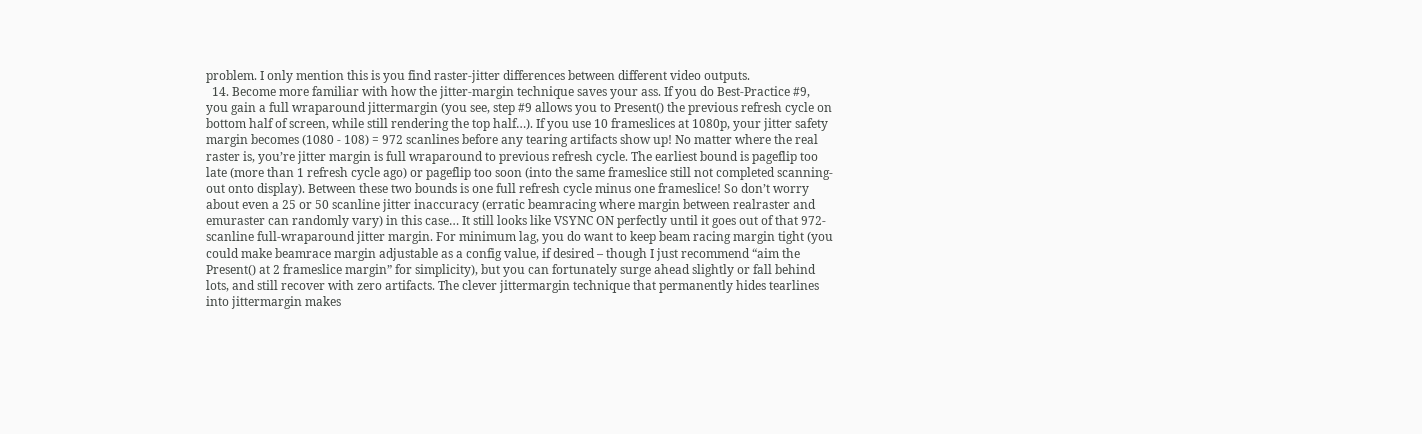problem. I only mention this is you find raster-jitter differences between different video outputs.
  14. Become more familiar with how the jitter-margin technique saves your ass. If you do Best-Practice #9, you gain a full wraparound jittermargin (you see, step #9 allows you to Present() the previous refresh cycle on bottom half of screen, while still rendering the top half…). If you use 10 frameslices at 1080p, your jitter safety margin becomes (1080 - 108) = 972 scanlines before any tearing artifacts show up! No matter where the real raster is, you’re jitter margin is full wraparound to previous refresh cycle. The earliest bound is pageflip too late (more than 1 refresh cycle ago) or pageflip too soon (into the same frameslice still not completed scanning-out onto display). Between these two bounds is one full refresh cycle minus one frameslice! So don’t worry about even a 25 or 50 scanline jitter inaccuracy (erratic beamracing where margin between realraster and emuraster can randomly vary) in this case… It still looks like VSYNC ON perfectly until it goes out of that 972-scanline full-wraparound jitter margin. For minimum lag, you do want to keep beam racing margin tight (you could make beamrace margin adjustable as a config value, if desired – though I just recommend “aim the Present() at 2 frameslice margin” for simplicity), but you can fortunately surge ahead slightly or fall behind lots, and still recover with zero artifacts. The clever jittermargin technique that permanently hides tearlines into jittermargin makes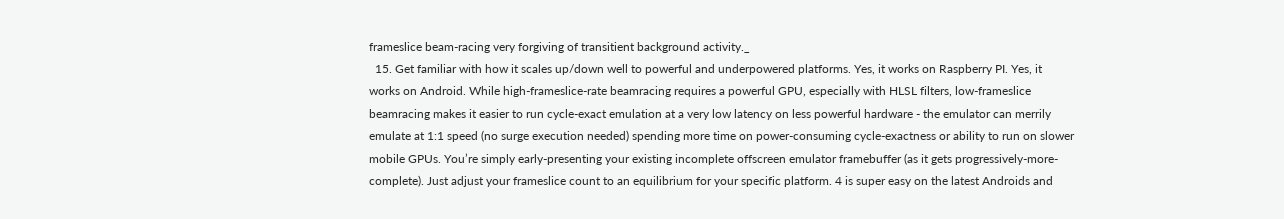frameslice beam-racing very forgiving of transitient background activity._
  15. Get familiar with how it scales up/down well to powerful and underpowered platforms. Yes, it works on Raspberry PI. Yes, it works on Android. While high-frameslice-rate beamracing requires a powerful GPU, especially with HLSL filters, low-frameslice beamracing makes it easier to run cycle-exact emulation at a very low latency on less powerful hardware - the emulator can merrily emulate at 1:1 speed (no surge execution needed) spending more time on power-consuming cycle-exactness or ability to run on slower mobile GPUs. You’re simply early-presenting your existing incomplete offscreen emulator framebuffer (as it gets progressively-more-complete). Just adjust your frameslice count to an equilibrium for your specific platform. 4 is super easy on the latest Androids and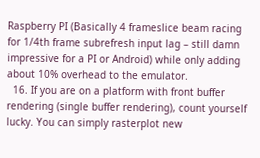Raspberry PI (Basically 4 frameslice beam racing for 1/4th frame subrefresh input lag – still damn impressive for a PI or Android) while only adding about 10% overhead to the emulator.
  16. If you are on a platform with front buffer rendering (single buffer rendering), count yourself lucky. You can simply rasterplot new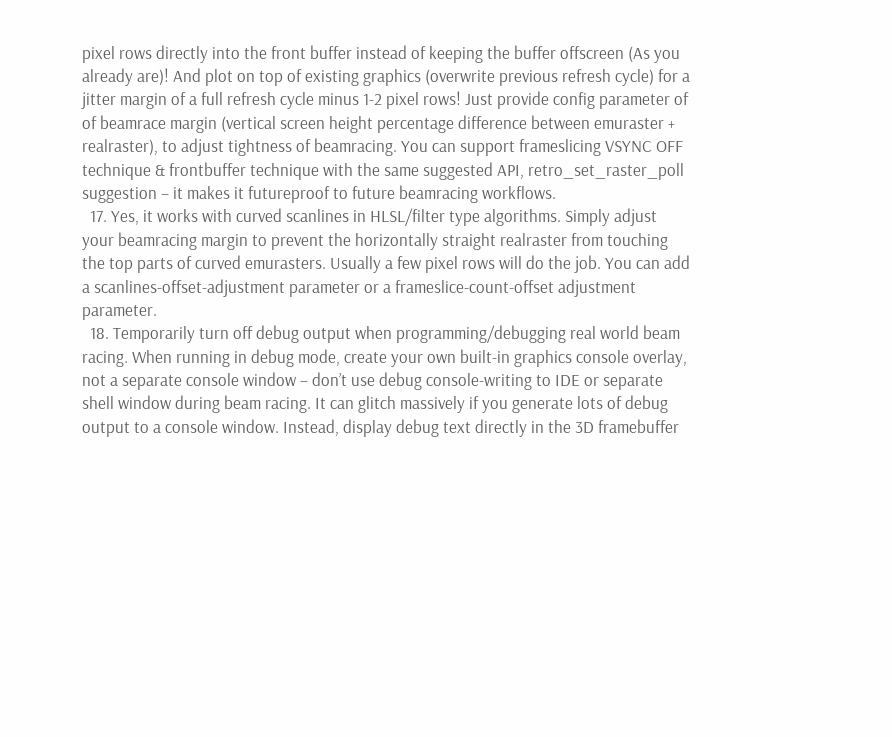pixel rows directly into the front buffer instead of keeping the buffer offscreen (As you already are)! And plot on top of existing graphics (overwrite previous refresh cycle) for a jitter margin of a full refresh cycle minus 1-2 pixel rows! Just provide config parameter of of beamrace margin (vertical screen height percentage difference between emuraster + realraster), to adjust tightness of beamracing. You can support frameslicing VSYNC OFF technique & frontbuffer technique with the same suggested API, retro_set_raster_poll suggestion – it makes it futureproof to future beamracing workflows.
  17. Yes, it works with curved scanlines in HLSL/filter type algorithms. Simply adjust your beamracing margin to prevent the horizontally straight realraster from touching the top parts of curved emurasters. Usually a few pixel rows will do the job. You can add a scanlines-offset-adjustment parameter or a frameslice-count-offset adjustment parameter.
  18. Temporarily turn off debug output when programming/debugging real world beam racing. When running in debug mode, create your own built-in graphics console overlay, not a separate console window – don’t use debug console-writing to IDE or separate shell window during beam racing. It can glitch massively if you generate lots of debug output to a console window. Instead, display debug text directly in the 3D framebuffer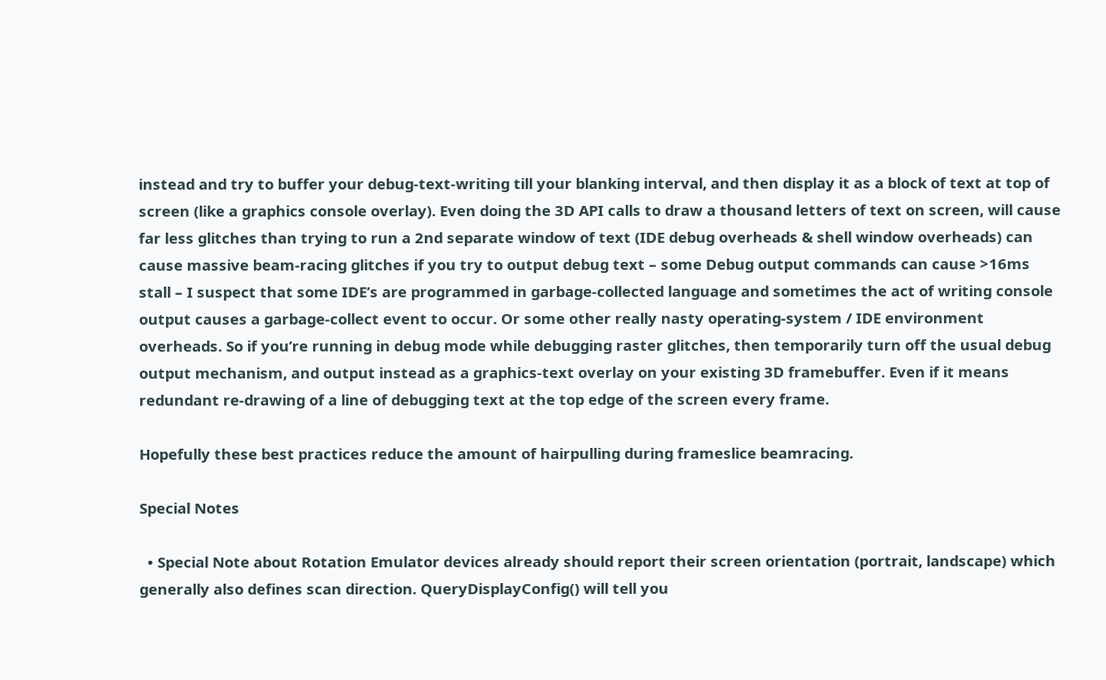instead and try to buffer your debug-text-writing till your blanking interval, and then display it as a block of text at top of screen (like a graphics console overlay). Even doing the 3D API calls to draw a thousand letters of text on screen, will cause far less glitches than trying to run a 2nd separate window of text (IDE debug overheads & shell window overheads) can cause massive beam-racing glitches if you try to output debug text – some Debug output commands can cause >16ms stall – I suspect that some IDE’s are programmed in garbage-collected language and sometimes the act of writing console output causes a garbage-collect event to occur. Or some other really nasty operating-system / IDE environment overheads. So if you’re running in debug mode while debugging raster glitches, then temporarily turn off the usual debug output mechanism, and output instead as a graphics-text overlay on your existing 3D framebuffer. Even if it means redundant re-drawing of a line of debugging text at the top edge of the screen every frame.

Hopefully these best practices reduce the amount of hairpulling during frameslice beamracing.

Special Notes

  • Special Note about Rotation Emulator devices already should report their screen orientation (portrait, landscape) which generally also defines scan direction. QueryDisplayConfig() will tell you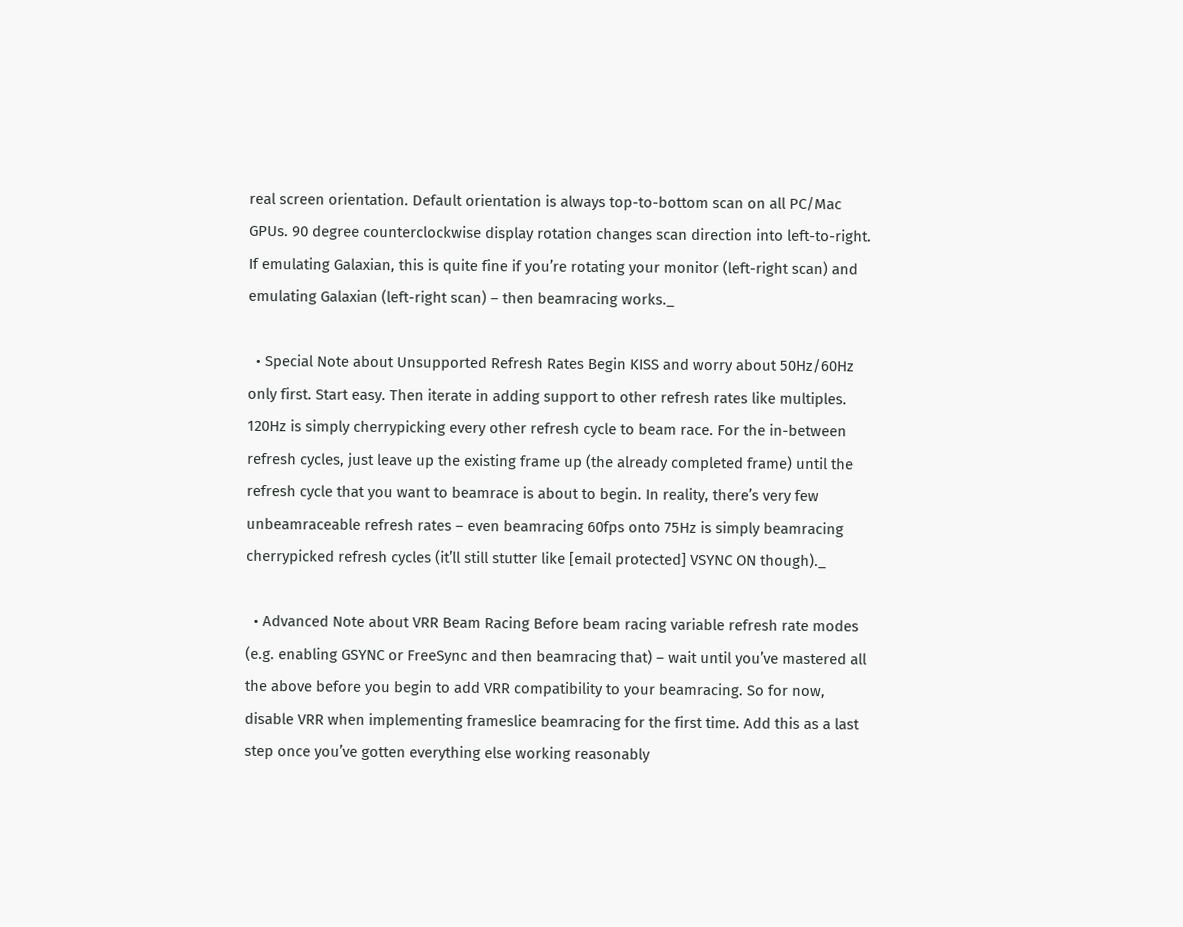real screen orientation. Default orientation is always top-to-bottom scan on all PC/Mac GPUs. 90 degree counterclockwise display rotation changes scan direction into left-to-right. If emulating Galaxian, this is quite fine if you’re rotating your monitor (left-right scan) and emulating Galaxian (left-right scan) – then beamracing works._

  • Special Note about Unsupported Refresh Rates Begin KISS and worry about 50Hz/60Hz only first. Start easy. Then iterate in adding support to other refresh rates like multiples. 120Hz is simply cherrypicking every other refresh cycle to beam race. For the in-between refresh cycles, just leave up the existing frame up (the already completed frame) until the refresh cycle that you want to beamrace is about to begin. In reality, there’s very few unbeamraceable refresh rates – even beamracing 60fps onto 75Hz is simply beamracing cherrypicked refresh cycles (it’ll still stutter like [email protected] VSYNC ON though)._

  • Advanced Note about VRR Beam Racing Before beam racing variable refresh rate modes (e.g. enabling GSYNC or FreeSync and then beamracing that) – wait until you’ve mastered all the above before you begin to add VRR compatibility to your beamracing. So for now, disable VRR when implementing frameslice beamracing for the first time. Add this as a last step once you’ve gotten everything else working reasonably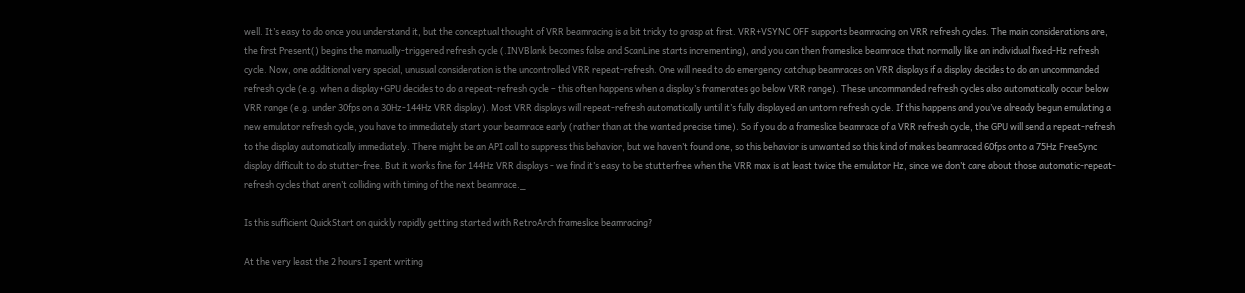well. It’s easy to do once you understand it, but the conceptual thought of VRR beamracing is a bit tricky to grasp at first. VRR+VSYNC OFF supports beamracing on VRR refresh cycles. The main considerations are, the first Present() begins the manually-triggered refresh cycle (.INVBlank becomes false and ScanLine starts incrementing), and you can then frameslice beamrace that normally like an individual fixed-Hz refresh cycle. Now, one additional very special, unusual consideration is the uncontrolled VRR repeat-refresh. One will need to do emergency catchup beamraces on VRR displays if a display decides to do an uncommanded refresh cycle (e.g. when a display+GPU decides to do a repeat-refresh cycle – this often happens when a display’s framerates go below VRR range). These uncommanded refresh cycles also automatically occur below VRR range (e.g. under 30fps on a 30Hz-144Hz VRR display). Most VRR displays will repeat-refresh automatically until it’s fully displayed an untorn refresh cycle. If this happens and you’ve already begun emulating a new emulator refresh cycle, you have to immediately start your beamrace early (rather than at the wanted precise time). So if you do a frameslice beamrace of a VRR refresh cycle, the GPU will send a repeat-refresh to the display automatically immediately. There might be an API call to suppress this behavior, but we haven’t found one, so this behavior is unwanted so this kind of makes beamraced 60fps onto a 75Hz FreeSync display difficult to do stutter-free. But it works fine for 144Hz VRR displays - we find it’s easy to be stutterfree when the VRR max is at least twice the emulator Hz, since we don’t care about those automatic-repeat-refresh cycles that aren’t colliding with timing of the next beamrace._

Is this sufficient QuickStart on quickly rapidly getting started with RetroArch frameslice beamracing?

At the very least the 2 hours I spent writing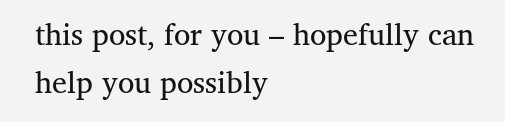this post, for you – hopefully can help you possibly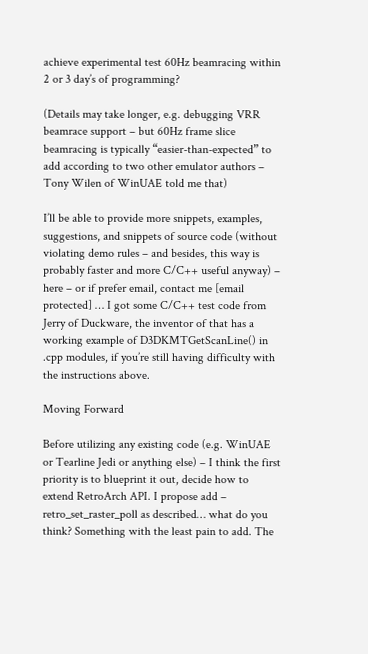achieve experimental test 60Hz beamracing within 2 or 3 day’s of programming?

(Details may take longer, e.g. debugging VRR beamrace support – but 60Hz frame slice beamracing is typically “easier-than-expected” to add according to two other emulator authors – Tony Wilen of WinUAE told me that)

I’ll be able to provide more snippets, examples, suggestions, and snippets of source code (without violating demo rules – and besides, this way is probably faster and more C/C++ useful anyway) – here – or if prefer email, contact me [email protected] … I got some C/C++ test code from Jerry of Duckware, the inventor of that has a working example of D3DKMTGetScanLine() in .cpp modules, if you’re still having difficulty with the instructions above.

Moving Forward

Before utilizing any existing code (e.g. WinUAE or Tearline Jedi or anything else) – I think the first priority is to blueprint it out, decide how to extend RetroArch API. I propose add – retro_set_raster_poll as described… what do you think? Something with the least pain to add. The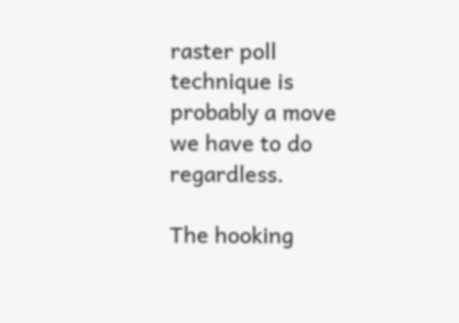raster poll technique is probably a move we have to do regardless.

The hooking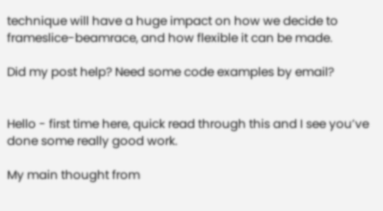technique will have a huge impact on how we decide to frameslice-beamrace, and how flexible it can be made.

Did my post help? Need some code examples by email?


Hello - first time here, quick read through this and I see you’ve done some really good work.

My main thought from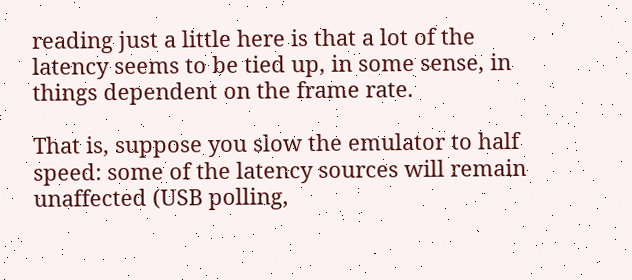reading just a little here is that a lot of the latency seems to be tied up, in some sense, in things dependent on the frame rate.

That is, suppose you slow the emulator to half speed: some of the latency sources will remain unaffected (USB polling,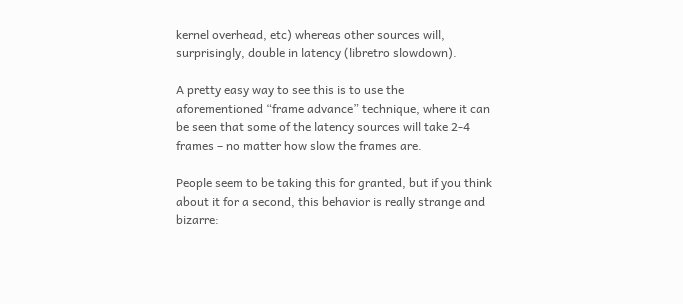kernel overhead, etc) whereas other sources will, surprisingly, double in latency (libretro slowdown).

A pretty easy way to see this is to use the aforementioned “frame advance” technique, where it can be seen that some of the latency sources will take 2-4 frames – no matter how slow the frames are.

People seem to be taking this for granted, but if you think about it for a second, this behavior is really strange and bizarre: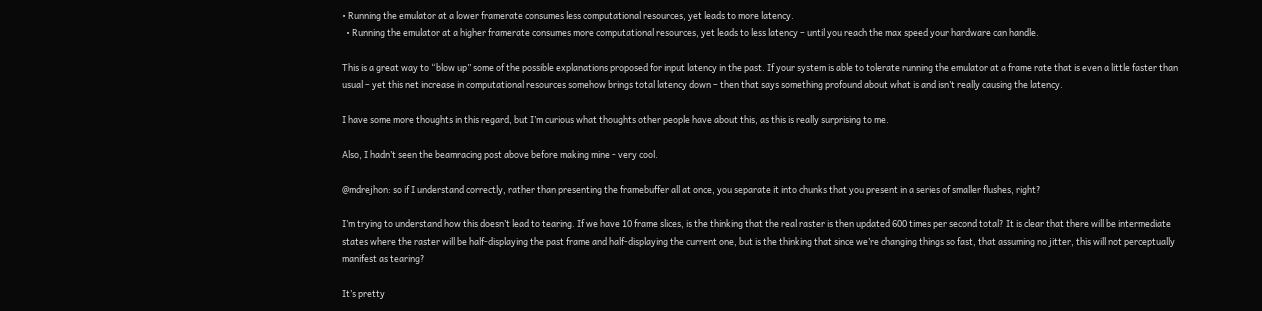• Running the emulator at a lower framerate consumes less computational resources, yet leads to more latency.
  • Running the emulator at a higher framerate consumes more computational resources, yet leads to less latency – until you reach the max speed your hardware can handle.

This is a great way to “blow up” some of the possible explanations proposed for input latency in the past. If your system is able to tolerate running the emulator at a frame rate that is even a little faster than usual – yet this net increase in computational resources somehow brings total latency down – then that says something profound about what is and isn’t really causing the latency.

I have some more thoughts in this regard, but I’m curious what thoughts other people have about this, as this is really surprising to me.

Also, I hadn’t seen the beamracing post above before making mine - very cool.

@mdrejhon: so if I understand correctly, rather than presenting the framebuffer all at once, you separate it into chunks that you present in a series of smaller flushes, right?

I’m trying to understand how this doesn’t lead to tearing. If we have 10 frame slices, is the thinking that the real raster is then updated 600 times per second total? It is clear that there will be intermediate states where the raster will be half-displaying the past frame and half-displaying the current one, but is the thinking that since we’re changing things so fast, that assuming no jitter, this will not perceptually manifest as tearing?

It’s pretty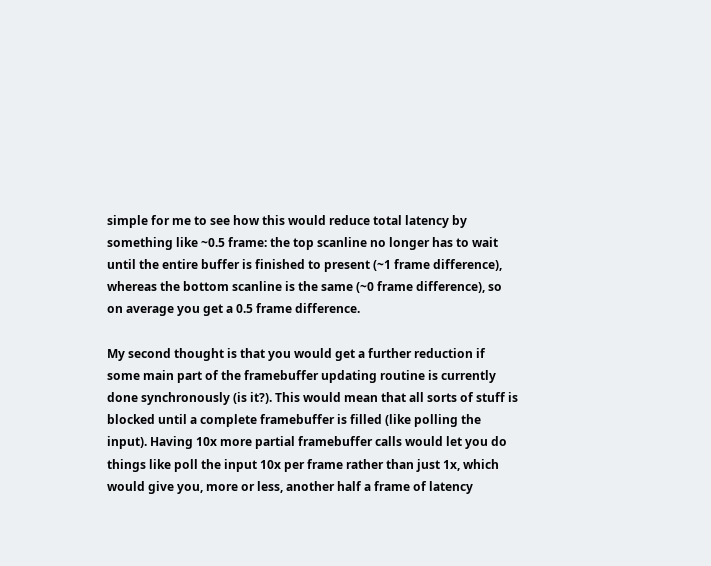simple for me to see how this would reduce total latency by something like ~0.5 frame: the top scanline no longer has to wait until the entire buffer is finished to present (~1 frame difference), whereas the bottom scanline is the same (~0 frame difference), so on average you get a 0.5 frame difference.

My second thought is that you would get a further reduction if some main part of the framebuffer updating routine is currently done synchronously (is it?). This would mean that all sorts of stuff is blocked until a complete framebuffer is filled (like polling the input). Having 10x more partial framebuffer calls would let you do things like poll the input 10x per frame rather than just 1x, which would give you, more or less, another half a frame of latency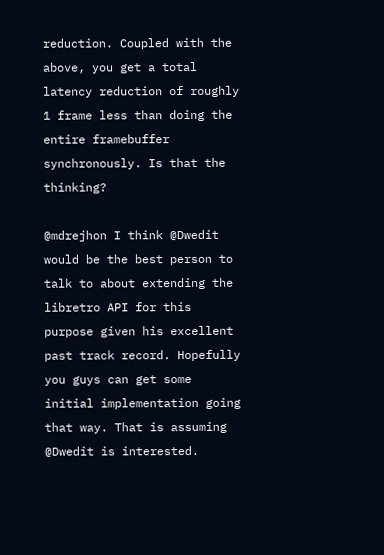reduction. Coupled with the above, you get a total latency reduction of roughly 1 frame less than doing the entire framebuffer synchronously. Is that the thinking?

@mdrejhon I think @Dwedit would be the best person to talk to about extending the libretro API for this purpose given his excellent past track record. Hopefully you guys can get some initial implementation going that way. That is assuming @Dwedit is interested.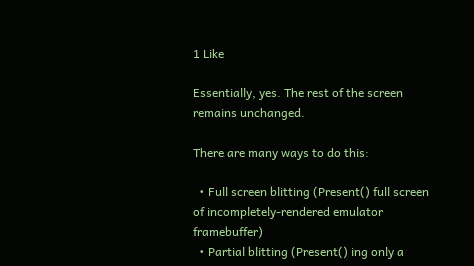1 Like

Essentially, yes. The rest of the screen remains unchanged.

There are many ways to do this:

  • Full screen blitting (Present() full screen of incompletely-rendered emulator framebuffer)
  • Partial blitting (Present() ing only a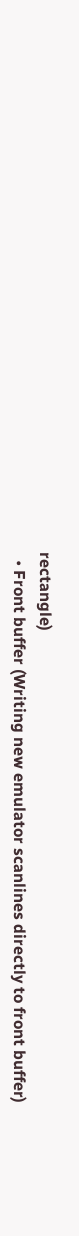rectangle)
  • Front buffer (Writing new emulator scanlines directly to front buffer)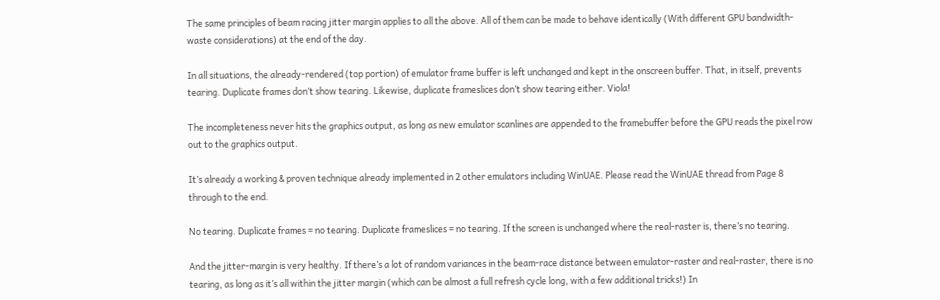The same principles of beam racing jitter margin applies to all the above. All of them can be made to behave identically (With different GPU bandwidth-waste considerations) at the end of the day.

In all situations, the already-rendered (top portion) of emulator frame buffer is left unchanged and kept in the onscreen buffer. That, in itself, prevents tearing. Duplicate frames don’t show tearing. Likewise, duplicate frameslices don’t show tearing either. Viola!

The incompleteness never hits the graphics output, as long as new emulator scanlines are appended to the framebuffer before the GPU reads the pixel row out to the graphics output.

It’s already a working & proven technique already implemented in 2 other emulators including WinUAE. Please read the WinUAE thread from Page 8 through to the end.

No tearing. Duplicate frames = no tearing. Duplicate frameslices = no tearing. If the screen is unchanged where the real-raster is, there’s no tearing.

And the jitter-margin is very healthy. If there’s a lot of random variances in the beam-race distance between emulator-raster and real-raster, there is no tearing, as long as it’s all within the jitter margin (which can be almost a full refresh cycle long, with a few additional tricks!) In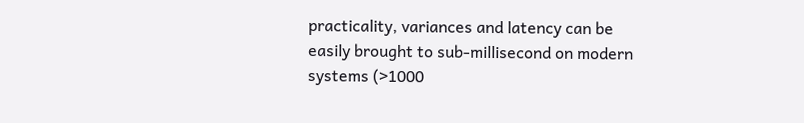practicality, variances and latency can be easily brought to sub-millisecond on modern systems (>1000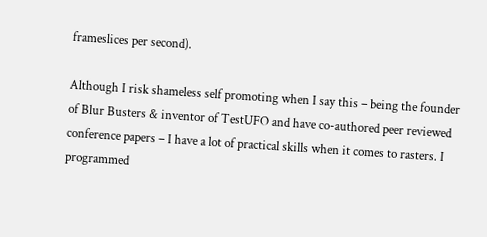frameslices per second).

Although I risk shameless self promoting when I say this – being the founder of Blur Busters & inventor of TestUFO and have co-authored peer reviewed conference papers – I have a lot of practical skills when it comes to rasters. I programmed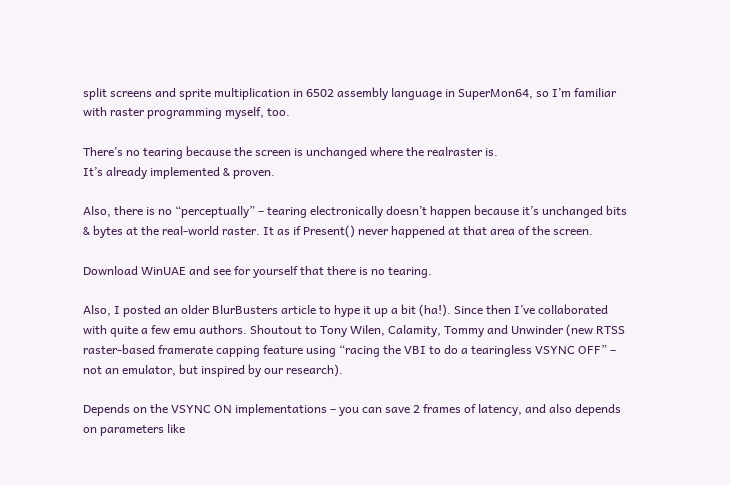split screens and sprite multiplication in 6502 assembly language in SuperMon64, so I’m familiar with raster programming myself, too.

There’s no tearing because the screen is unchanged where the realraster is.
It’s already implemented & proven.

Also, there is no “perceptually” – tearing electronically doesn’t happen because it’s unchanged bits & bytes at the real-world raster. It as if Present() never happened at that area of the screen.

Download WinUAE and see for yourself that there is no tearing.

Also, I posted an older BlurBusters article to hype it up a bit (ha!). Since then I’ve collaborated with quite a few emu authors. Shoutout to Tony Wilen, Calamity, Tommy and Unwinder (new RTSS raster-based framerate capping feature using “racing the VBI to do a tearingless VSYNC OFF” – not an emulator, but inspired by our research).

Depends on the VSYNC ON implementations – you can save 2 frames of latency, and also depends on parameters like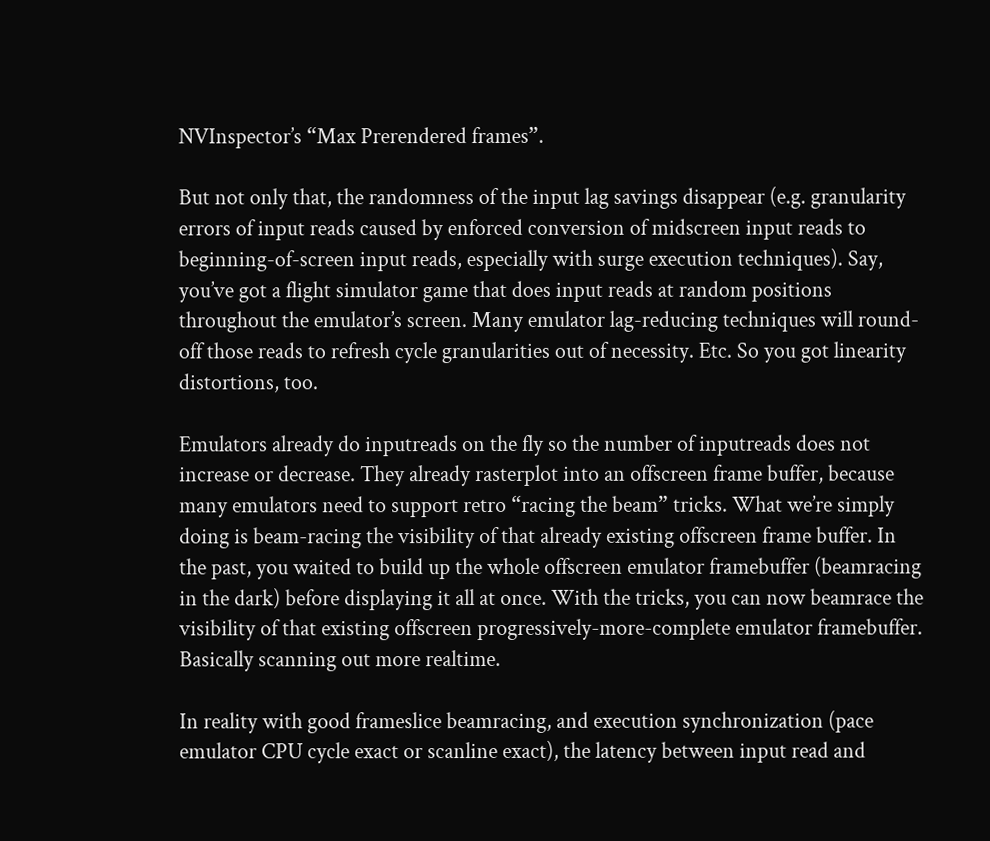NVInspector’s “Max Prerendered frames”.

But not only that, the randomness of the input lag savings disappear (e.g. granularity errors of input reads caused by enforced conversion of midscreen input reads to beginning-of-screen input reads, especially with surge execution techniques). Say, you’ve got a flight simulator game that does input reads at random positions throughout the emulator’s screen. Many emulator lag-reducing techniques will round-off those reads to refresh cycle granularities out of necessity. Etc. So you got linearity distortions, too.

Emulators already do inputreads on the fly so the number of inputreads does not increase or decrease. They already rasterplot into an offscreen frame buffer, because many emulators need to support retro “racing the beam” tricks. What we’re simply doing is beam-racing the visibility of that already existing offscreen frame buffer. In the past, you waited to build up the whole offscreen emulator framebuffer (beamracing in the dark) before displaying it all at once. With the tricks, you can now beamrace the visibility of that existing offscreen progressively-more-complete emulator framebuffer. Basically scanning out more realtime.

In reality with good frameslice beamracing, and execution synchronization (pace emulator CPU cycle exact or scanline exact), the latency between input read and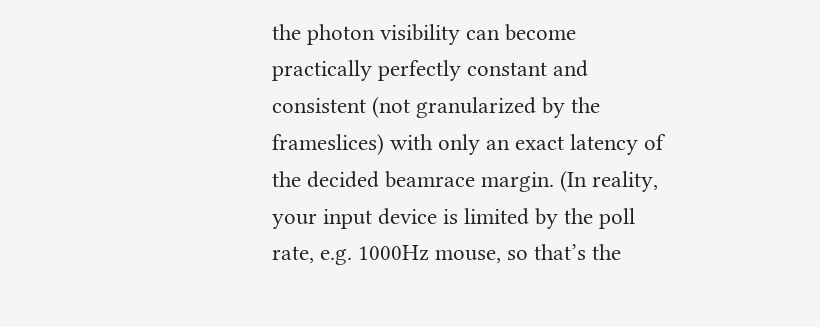the photon visibility can become practically perfectly constant and consistent (not granularized by the frameslices) with only an exact latency of the decided beamrace margin. (In reality, your input device is limited by the poll rate, e.g. 1000Hz mouse, so that’s the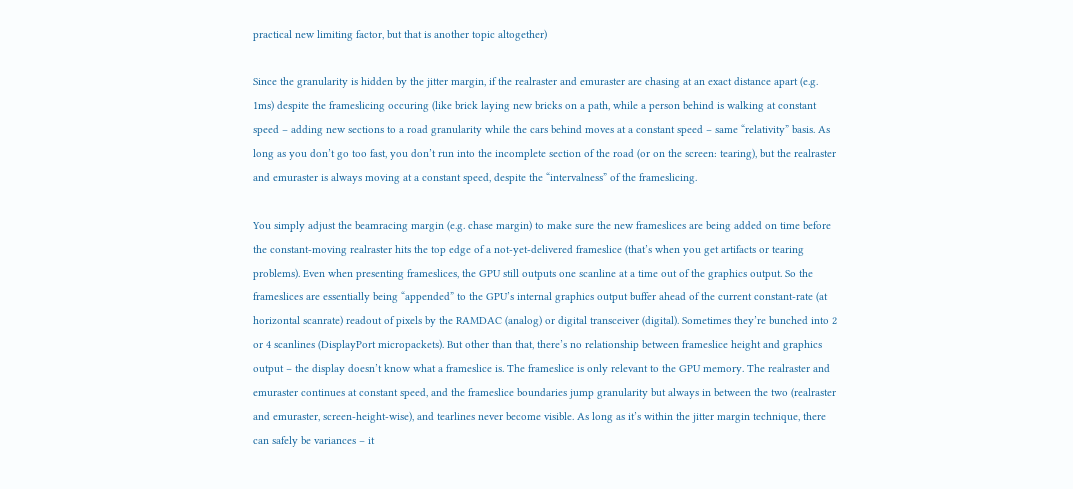practical new limiting factor, but that is another topic altogether)

Since the granularity is hidden by the jitter margin, if the realraster and emuraster are chasing at an exact distance apart (e.g. 1ms) despite the frameslicing occuring (like brick laying new bricks on a path, while a person behind is walking at constant speed – adding new sections to a road granularity while the cars behind moves at a constant speed – same “relativity” basis. As long as you don’t go too fast, you don’t run into the incomplete section of the road (or on the screen: tearing), but the realraster and emuraster is always moving at a constant speed, despite the “intervalness” of the frameslicing.

You simply adjust the beamracing margin (e.g. chase margin) to make sure the new frameslices are being added on time before the constant-moving realraster hits the top edge of a not-yet-delivered frameslice (that’s when you get artifacts or tearing problems). Even when presenting frameslices, the GPU still outputs one scanline at a time out of the graphics output. So the frameslices are essentially being “appended” to the GPU’s internal graphics output buffer ahead of the current constant-rate (at horizontal scanrate) readout of pixels by the RAMDAC (analog) or digital transceiver (digital). Sometimes they’re bunched into 2 or 4 scanlines (DisplayPort micropackets). But other than that, there’s no relationship between frameslice height and graphics output – the display doesn’t know what a frameslice is. The frameslice is only relevant to the GPU memory. The realraster and emuraster continues at constant speed, and the frameslice boundaries jump granularity but always in between the two (realraster and emuraster, screen-height-wise), and tearlines never become visible. As long as it’s within the jitter margin technique, there can safely be variances – it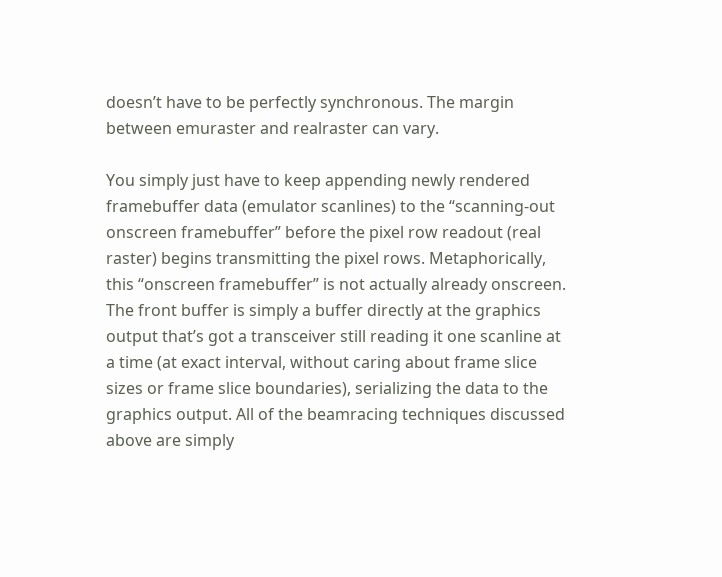doesn’t have to be perfectly synchronous. The margin between emuraster and realraster can vary.

You simply just have to keep appending newly rendered framebuffer data (emulator scanlines) to the “scanning-out onscreen framebuffer” before the pixel row readout (real raster) begins transmitting the pixel rows. Metaphorically, this “onscreen framebuffer” is not actually already onscreen. The front buffer is simply a buffer directly at the graphics output that’s got a transceiver still reading it one scanline at a time (at exact interval, without caring about frame slice sizes or frame slice boundaries), serializing the data to the graphics output. All of the beamracing techniques discussed above are simply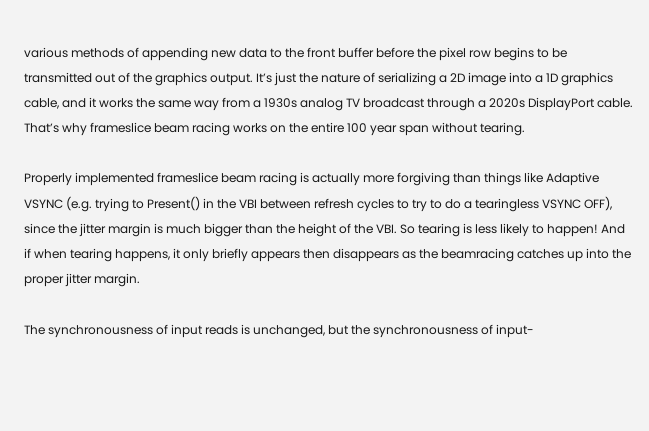various methods of appending new data to the front buffer before the pixel row begins to be transmitted out of the graphics output. It’s just the nature of serializing a 2D image into a 1D graphics cable, and it works the same way from a 1930s analog TV broadcast through a 2020s DisplayPort cable. That’s why frameslice beam racing works on the entire 100 year span without tearing.

Properly implemented frameslice beam racing is actually more forgiving than things like Adaptive VSYNC (e.g. trying to Present() in the VBI between refresh cycles to try to do a tearingless VSYNC OFF), since the jitter margin is much bigger than the height of the VBI. So tearing is less likely to happen! And if when tearing happens, it only briefly appears then disappears as the beamracing catches up into the proper jitter margin.

The synchronousness of input reads is unchanged, but the synchronousness of input-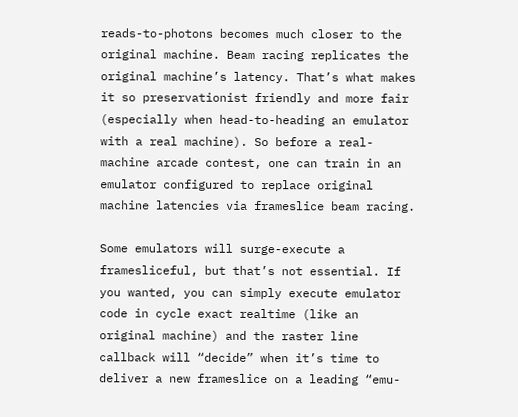reads-to-photons becomes much closer to the original machine. Beam racing replicates the original machine’s latency. That’s what makes it so preservationist friendly and more fair (especially when head-to-heading an emulator with a real machine). So before a real-machine arcade contest, one can train in an emulator configured to replace original machine latencies via frameslice beam racing.

Some emulators will surge-execute a framesliceful, but that’s not essential. If you wanted, you can simply execute emulator code in cycle exact realtime (like an original machine) and the raster line callback will “decide” when it’s time to deliver a new frameslice on a leading “emu-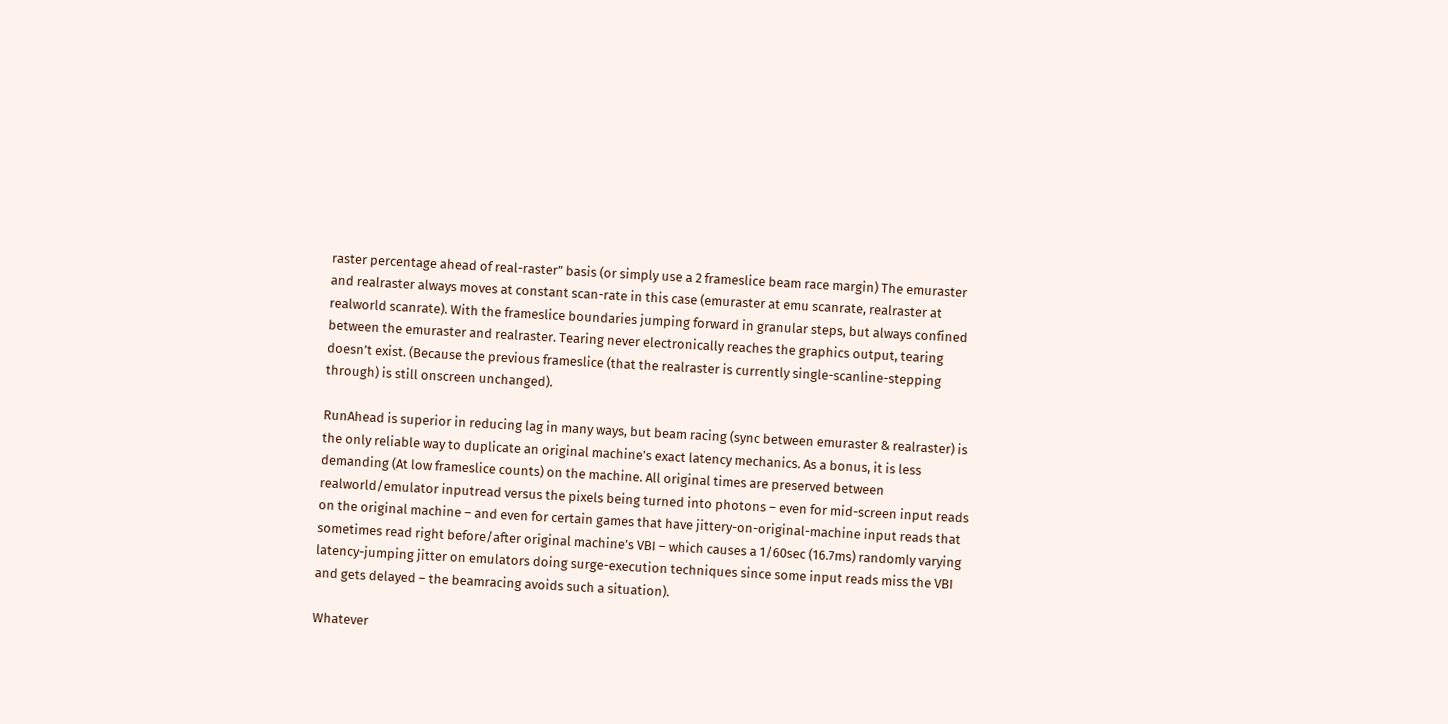raster percentage ahead of real-raster” basis (or simply use a 2 frameslice beam race margin) The emuraster and realraster always moves at constant scan-rate in this case (emuraster at emu scanrate, realraster at realworld scanrate). With the frameslice boundaries jumping forward in granular steps, but always confined between the emuraster and realraster. Tearing never electronically reaches the graphics output, tearing doesn’t exist. (Because the previous frameslice (that the realraster is currently single-scanline-stepping through) is still onscreen unchanged).

RunAhead is superior in reducing lag in many ways, but beam racing (sync between emuraster & realraster) is the only reliable way to duplicate an original machine’s exact latency mechanics. As a bonus, it is less demanding (At low frameslice counts) on the machine. All original times are preserved between realworld/emulator inputread versus the pixels being turned into photons – even for mid-screen input reads on the original machine – and even for certain games that have jittery-on-original-machine input reads that sometimes read right before/after original machine’s VBI – which causes a 1/60sec (16.7ms) randomly varying latency-jumping jitter on emulators doing surge-execution techniques since some input reads miss the VBI and gets delayed – the beamracing avoids such a situation).

Whatever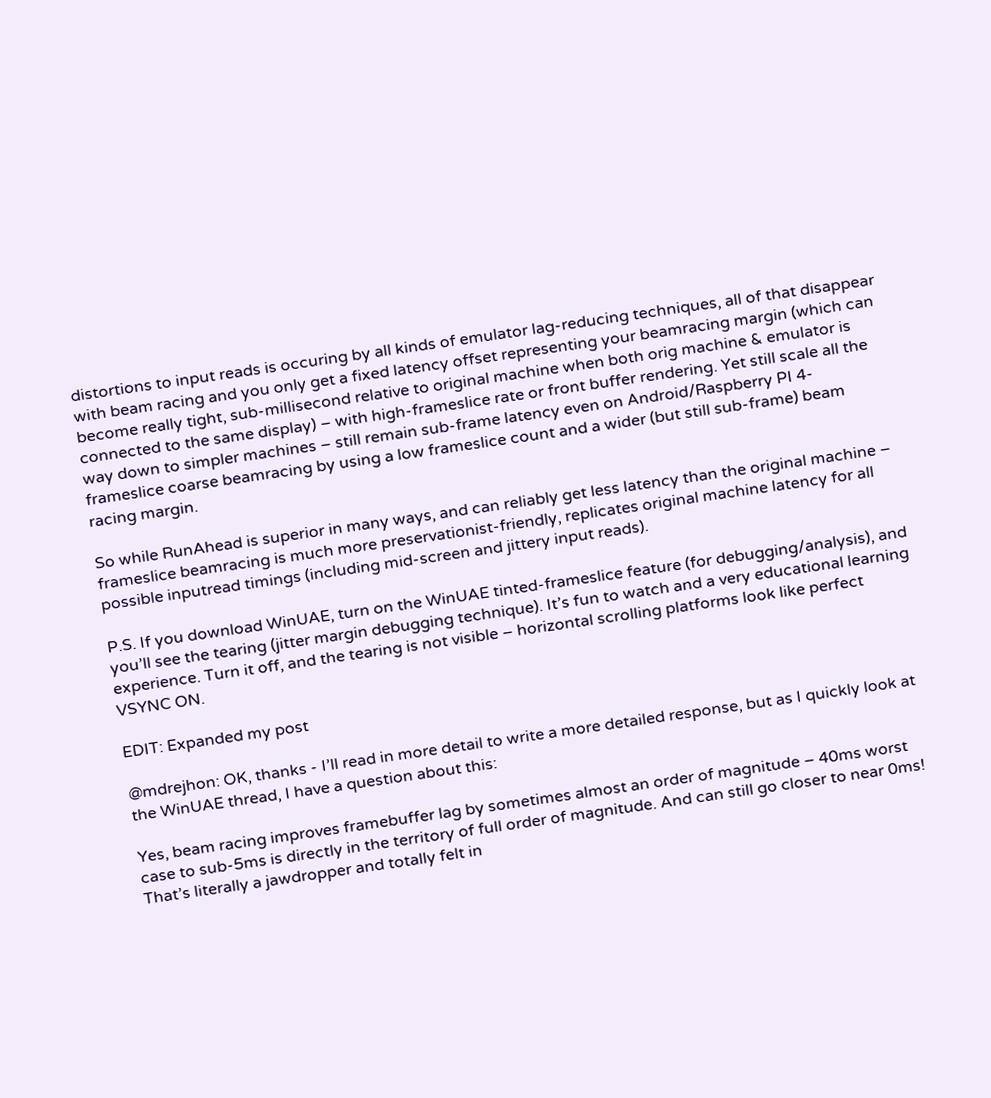distortions to input reads is occuring by all kinds of emulator lag-reducing techniques, all of that disappear with beam racing and you only get a fixed latency offset representing your beamracing margin (which can become really tight, sub-millisecond relative to original machine when both orig machine & emulator is connected to the same display) – with high-frameslice rate or front buffer rendering. Yet still scale all the way down to simpler machines – still remain sub-frame latency even on Android/Raspberry PI 4-frameslice coarse beamracing by using a low frameslice count and a wider (but still sub-frame) beam racing margin.

So while RunAhead is superior in many ways, and can reliably get less latency than the original machine – frameslice beamracing is much more preservationist-friendly, replicates original machine latency for all possible inputread timings (including mid-screen and jittery input reads).

P.S. If you download WinUAE, turn on the WinUAE tinted-frameslice feature (for debugging/analysis), and you’ll see the tearing (jitter margin debugging technique). It’s fun to watch and a very educational learning experience. Turn it off, and the tearing is not visible – horizontal scrolling platforms look like perfect VSYNC ON.

EDIT: Expanded my post

@mdrejhon: OK, thanks - I’ll read in more detail to write a more detailed response, but as I quickly look at the WinUAE thread, I have a question about this:

Yes, beam racing improves framebuffer lag by sometimes almost an order of magnitude – 40ms worst case to sub-5ms is directly in the territory of full order of magnitude. And can still go closer to near 0ms! That’s literally a jawdropper and totally felt in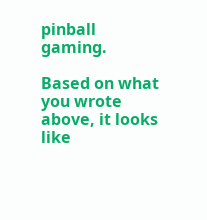pinball gaming.

Based on what you wrote above, it looks like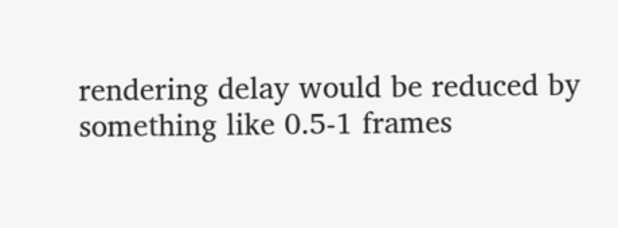rendering delay would be reduced by something like 0.5-1 frames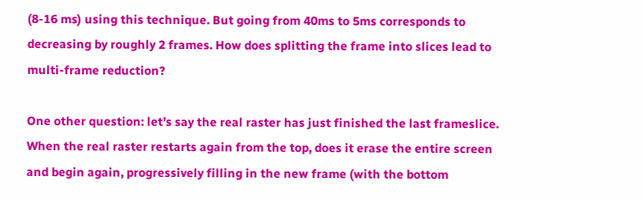(8-16 ms) using this technique. But going from 40ms to 5ms corresponds to decreasing by roughly 2 frames. How does splitting the frame into slices lead to multi-frame reduction?

One other question: let’s say the real raster has just finished the last frameslice. When the real raster restarts again from the top, does it erase the entire screen and begin again, progressively filling in the new frame (with the bottom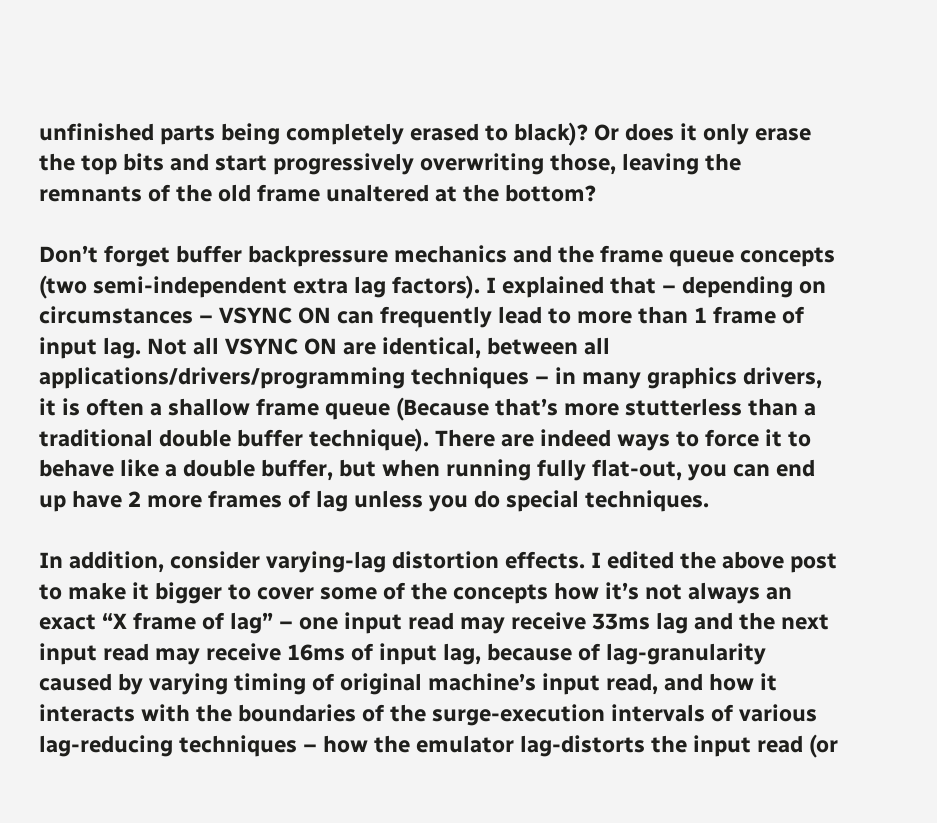unfinished parts being completely erased to black)? Or does it only erase the top bits and start progressively overwriting those, leaving the remnants of the old frame unaltered at the bottom?

Don’t forget buffer backpressure mechanics and the frame queue concepts (two semi-independent extra lag factors). I explained that – depending on circumstances – VSYNC ON can frequently lead to more than 1 frame of input lag. Not all VSYNC ON are identical, between all applications/drivers/programming techniques – in many graphics drivers, it is often a shallow frame queue (Because that’s more stutterless than a traditional double buffer technique). There are indeed ways to force it to behave like a double buffer, but when running fully flat-out, you can end up have 2 more frames of lag unless you do special techniques.

In addition, consider varying-lag distortion effects. I edited the above post to make it bigger to cover some of the concepts how it’s not always an exact “X frame of lag” – one input read may receive 33ms lag and the next input read may receive 16ms of input lag, because of lag-granularity caused by varying timing of original machine’s input read, and how it interacts with the boundaries of the surge-execution intervals of various lag-reducing techniques – how the emulator lag-distorts the input read (or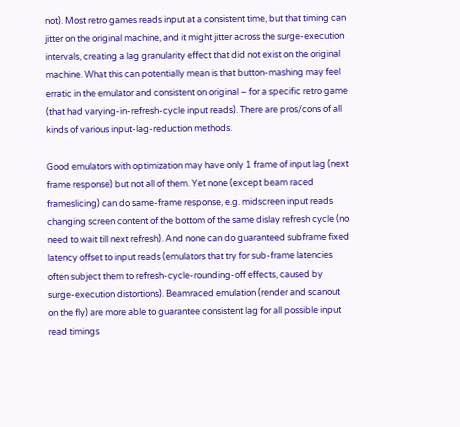not). Most retro games reads input at a consistent time, but that timing can jitter on the original machine, and it might jitter across the surge-execution intervals, creating a lag granularity effect that did not exist on the original machine. What this can potentially mean is that button-mashing may feel erratic in the emulator and consistent on original – for a specific retro game (that had varying-in-refresh-cycle input reads). There are pros/cons of all kinds of various input-lag-reduction methods.

Good emulators with optimization may have only 1 frame of input lag (next frame response) but not all of them. Yet none (except beam raced frameslicing) can do same-frame response, e.g. midscreen input reads changing screen content of the bottom of the same dislay refresh cycle (no need to wait till next refresh). And none can do guaranteed subframe fixed latency offset to input reads (emulators that try for sub-frame latencies often subject them to refresh-cycle-rounding-off effects, caused by surge-execution distortions). Beamraced emulation (render and scanout on the fly) are more able to guarantee consistent lag for all possible input read timings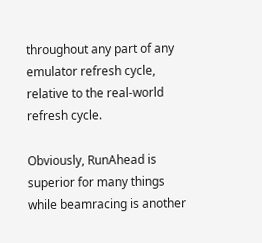throughout any part of any emulator refresh cycle, relative to the real-world refresh cycle.

Obviously, RunAhead is superior for many things while beamracing is another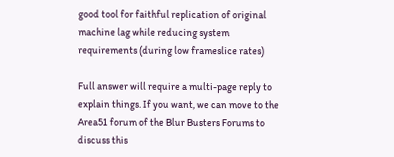good tool for faithful replication of original machine lag while reducing system requirements (during low frameslice rates)

Full answer will require a multi-page reply to explain things. If you want, we can move to the Area51 forum of the Blur Busters Forums to discuss this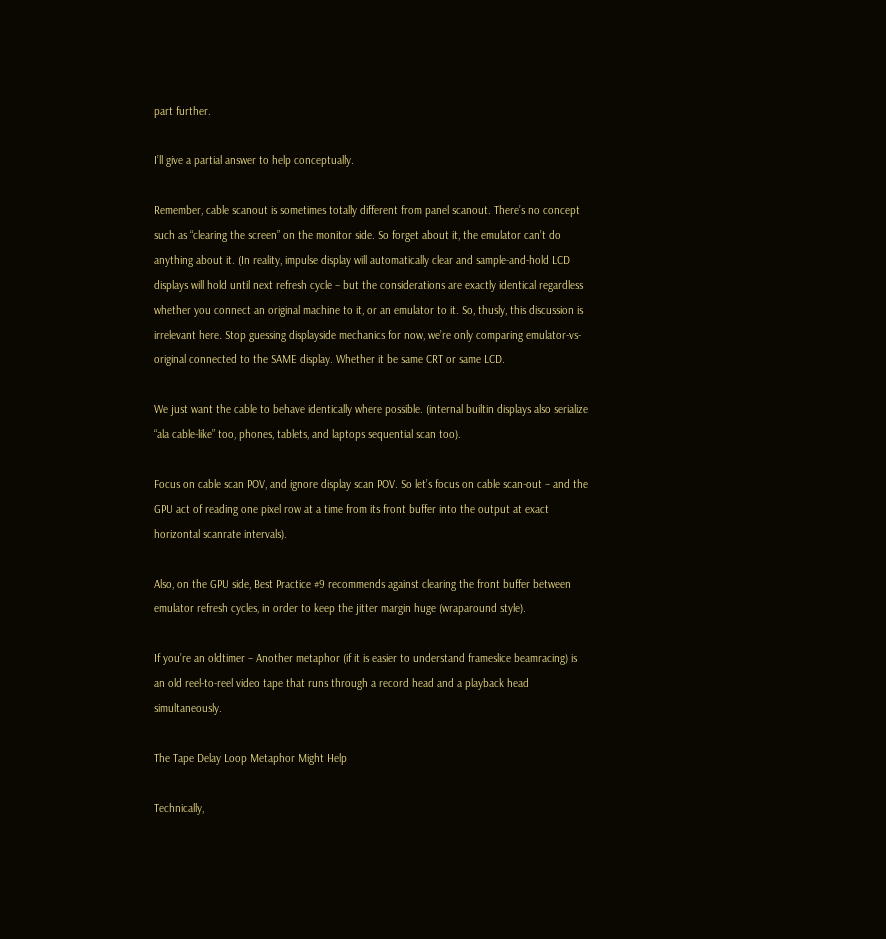part further.

I’ll give a partial answer to help conceptually.

Remember, cable scanout is sometimes totally different from panel scanout. There’s no concept such as “clearing the screen” on the monitor side. So forget about it, the emulator can’t do anything about it. (In reality, impulse display will automatically clear and sample-and-hold LCD displays will hold until next refresh cycle – but the considerations are exactly identical regardless whether you connect an original machine to it, or an emulator to it. So, thusly, this discussion is irrelevant here. Stop guessing displayside mechanics for now, we’re only comparing emulator-vs-original connected to the SAME display. Whether it be same CRT or same LCD.

We just want the cable to behave identically where possible. (internal builtin displays also serialize “ala cable-like” too, phones, tablets, and laptops sequential scan too).

Focus on cable scan POV, and ignore display scan POV. So let’s focus on cable scan-out – and the GPU act of reading one pixel row at a time from its front buffer into the output at exact horizontal scanrate intervals).

Also, on the GPU side, Best Practice #9 recommends against clearing the front buffer between emulator refresh cycles, in order to keep the jitter margin huge (wraparound style).

If you’re an oldtimer – Another metaphor (if it is easier to understand frameslice beamracing) is an old reel-to-reel video tape that runs through a record head and a playback head simultaneously.

The Tape Delay Loop Metaphor Might Help

Technically,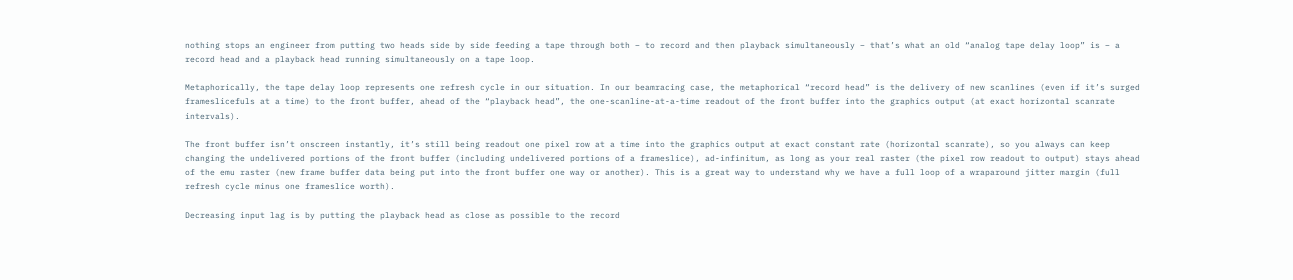nothing stops an engineer from putting two heads side by side feeding a tape through both – to record and then playback simultaneously – that’s what an old “analog tape delay loop” is – a record head and a playback head running simultaneously on a tape loop.

Metaphorically, the tape delay loop represents one refresh cycle in our situation. In our beamracing case, the metaphorical “record head” is the delivery of new scanlines (even if it’s surged frameslicefuls at a time) to the front buffer, ahead of the “playback head”, the one-scanline-at-a-time readout of the front buffer into the graphics output (at exact horizontal scanrate intervals).

The front buffer isn’t onscreen instantly, it’s still being readout one pixel row at a time into the graphics output at exact constant rate (horizontal scanrate), so you always can keep changing the undelivered portions of the front buffer (including undelivered portions of a frameslice), ad-infinitum, as long as your real raster (the pixel row readout to output) stays ahead of the emu raster (new frame buffer data being put into the front buffer one way or another). This is a great way to understand why we have a full loop of a wraparound jitter margin (full refresh cycle minus one frameslice worth).

Decreasing input lag is by putting the playback head as close as possible to the record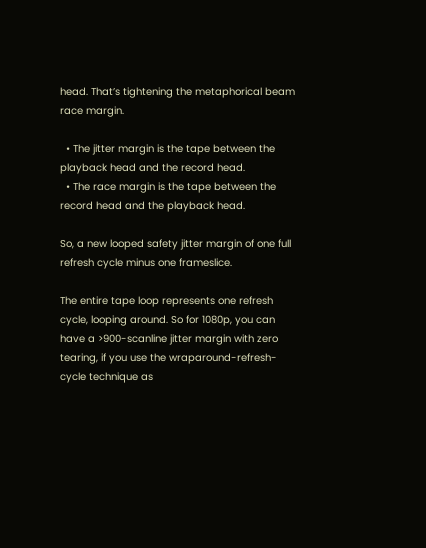head. That’s tightening the metaphorical beam race margin.

  • The jitter margin is the tape between the playback head and the record head.
  • The race margin is the tape between the record head and the playback head.

So, a new looped safety jitter margin of one full refresh cycle minus one frameslice.

The entire tape loop represents one refresh cycle, looping around. So for 1080p, you can have a >900-scanline jitter margin with zero tearing, if you use the wraparound-refresh-cycle technique as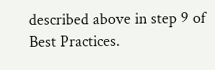described above in step 9 of Best Practices.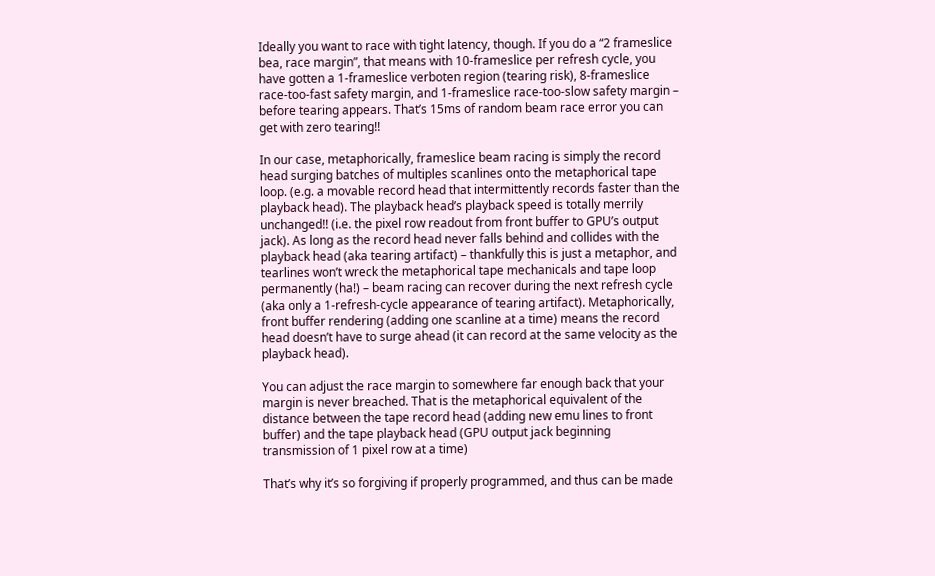Ideally you want to race with tight latency, though. If you do a “2 frameslice bea, race margin”, that means with 10-frameslice per refresh cycle, you have gotten a 1-frameslice verboten region (tearing risk), 8-frameslice race-too-fast safety margin, and 1-frameslice race-too-slow safety margin – before tearing appears. That’s 15ms of random beam race error you can get with zero tearing!!

In our case, metaphorically, frameslice beam racing is simply the record head surging batches of multiples scanlines onto the metaphorical tape loop. (e.g. a movable record head that intermittently records faster than the playback head). The playback head’s playback speed is totally merrily unchanged!! (i.e. the pixel row readout from front buffer to GPU’s output jack). As long as the record head never falls behind and collides with the playback head (aka tearing artifact) – thankfully this is just a metaphor, and tearlines won’t wreck the metaphorical tape mechanicals and tape loop permanently (ha!) – beam racing can recover during the next refresh cycle (aka only a 1-refresh-cycle appearance of tearing artifact). Metaphorically, front buffer rendering (adding one scanline at a time) means the record head doesn’t have to surge ahead (it can record at the same velocity as the playback head).

You can adjust the race margin to somewhere far enough back that your margin is never breached. That is the metaphorical equivalent of the distance between the tape record head (adding new emu lines to front buffer) and the tape playback head (GPU output jack beginning transmission of 1 pixel row at a time)

That’s why it’s so forgiving if properly programmed, and thus can be made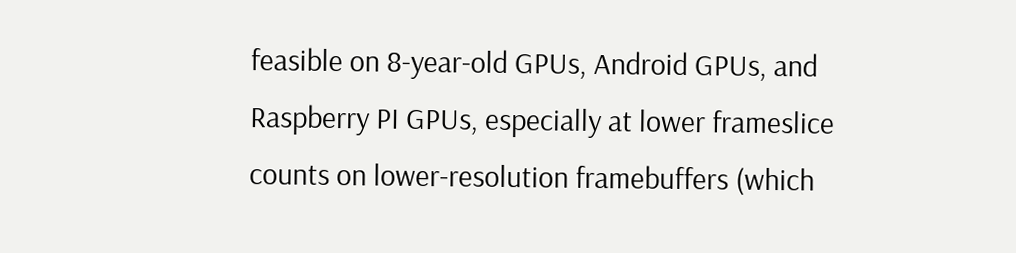feasible on 8-year-old GPUs, Android GPUs, and Raspberry PI GPUs, especially at lower frameslice counts on lower-resolution framebuffers (which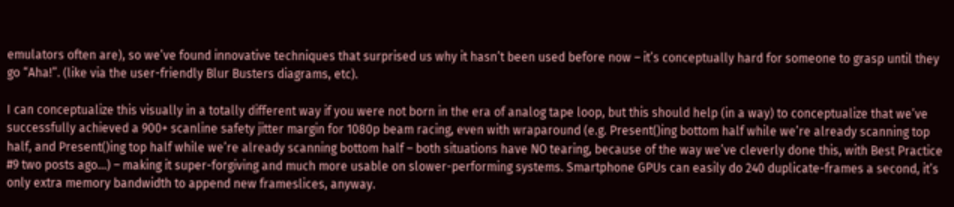emulators often are), so we’ve found innovative techniques that surprised us why it hasn’t been used before now – it’s conceptually hard for someone to grasp until they go “Aha!”. (like via the user-friendly Blur Busters diagrams, etc).

I can conceptualize this visually in a totally different way if you were not born in the era of analog tape loop, but this should help (in a way) to conceptualize that we’ve successfully achieved a 900+ scanline safety jitter margin for 1080p beam racing, even with wraparound (e.g. Present()ing bottom half while we’re already scanning top half, and Present()ing top half while we’re already scanning bottom half – both situations have NO tearing, because of the way we’ve cleverly done this, with Best Practice #9 two posts ago…) – making it super-forgiving and much more usable on slower-performing systems. Smartphone GPUs can easily do 240 duplicate-frames a second, it’s only extra memory bandwidth to append new frameslices, anyway.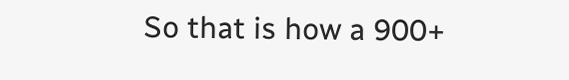So that is how a 900+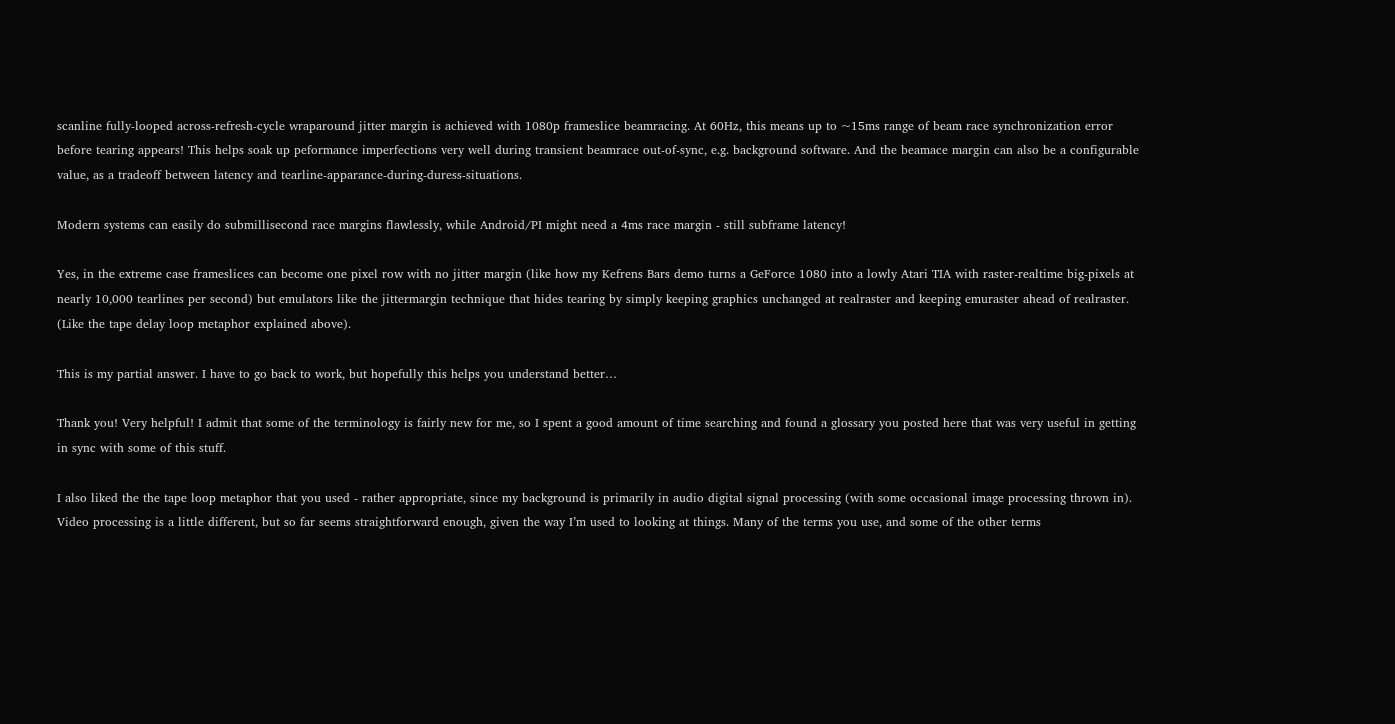scanline fully-looped across-refresh-cycle wraparound jitter margin is achieved with 1080p frameslice beamracing. At 60Hz, this means up to ~15ms range of beam race synchronization error before tearing appears! This helps soak up peformance imperfections very well during transient beamrace out-of-sync, e.g. background software. And the beamace margin can also be a configurable value, as a tradeoff between latency and tearline-apparance-during-duress-situations.

Modern systems can easily do submillisecond race margins flawlessly, while Android/PI might need a 4ms race margin - still subframe latency!

Yes, in the extreme case frameslices can become one pixel row with no jitter margin (like how my Kefrens Bars demo turns a GeForce 1080 into a lowly Atari TIA with raster-realtime big-pixels at nearly 10,000 tearlines per second) but emulators like the jittermargin technique that hides tearing by simply keeping graphics unchanged at realraster and keeping emuraster ahead of realraster. (Like the tape delay loop metaphor explained above).

This is my partial answer. I have to go back to work, but hopefully this helps you understand better…

Thank you! Very helpful! I admit that some of the terminology is fairly new for me, so I spent a good amount of time searching and found a glossary you posted here that was very useful in getting in sync with some of this stuff.

I also liked the the tape loop metaphor that you used - rather appropriate, since my background is primarily in audio digital signal processing (with some occasional image processing thrown in). Video processing is a little different, but so far seems straightforward enough, given the way I’m used to looking at things. Many of the terms you use, and some of the other terms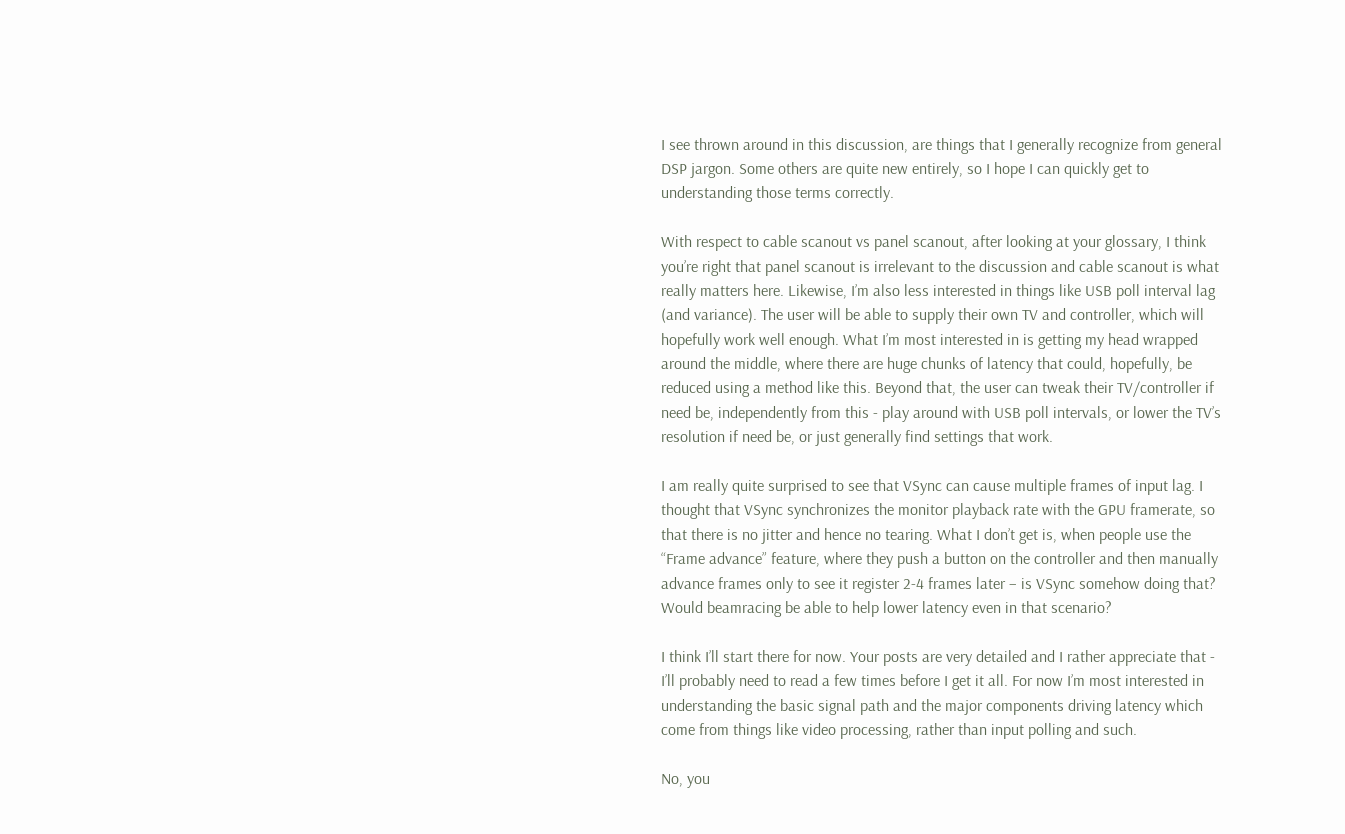I see thrown around in this discussion, are things that I generally recognize from general DSP jargon. Some others are quite new entirely, so I hope I can quickly get to understanding those terms correctly.

With respect to cable scanout vs panel scanout, after looking at your glossary, I think you’re right that panel scanout is irrelevant to the discussion and cable scanout is what really matters here. Likewise, I’m also less interested in things like USB poll interval lag (and variance). The user will be able to supply their own TV and controller, which will hopefully work well enough. What I’m most interested in is getting my head wrapped around the middle, where there are huge chunks of latency that could, hopefully, be reduced using a method like this. Beyond that, the user can tweak their TV/controller if need be, independently from this - play around with USB poll intervals, or lower the TV’s resolution if need be, or just generally find settings that work.

I am really quite surprised to see that VSync can cause multiple frames of input lag. I thought that VSync synchronizes the monitor playback rate with the GPU framerate, so that there is no jitter and hence no tearing. What I don’t get is, when people use the “Frame advance” feature, where they push a button on the controller and then manually advance frames only to see it register 2-4 frames later – is VSync somehow doing that? Would beamracing be able to help lower latency even in that scenario?

I think I’ll start there for now. Your posts are very detailed and I rather appreciate that - I’ll probably need to read a few times before I get it all. For now I’m most interested in understanding the basic signal path and the major components driving latency which come from things like video processing, rather than input polling and such.

No, you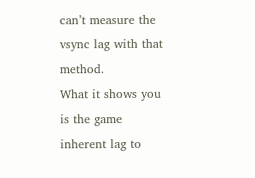can’t measure the vsync lag with that method.
What it shows you is the game inherent lag to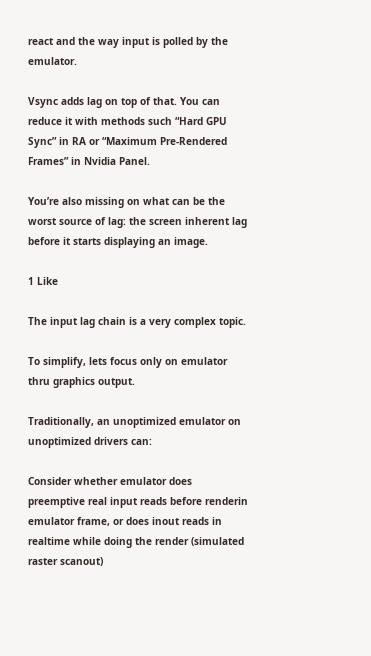react and the way input is polled by the emulator.

Vsync adds lag on top of that. You can reduce it with methods such “Hard GPU Sync” in RA or “Maximum Pre-Rendered Frames” in Nvidia Panel.

You’re also missing on what can be the worst source of lag: the screen inherent lag before it starts displaying an image.

1 Like

The input lag chain is a very complex topic.

To simplify, lets focus only on emulator thru graphics output.

Traditionally, an unoptimized emulator on unoptimized drivers can:

Consider whether emulator does preemptive real input reads before renderin emulator frame, or does inout reads in realtime while doing the render (simulated raster scanout)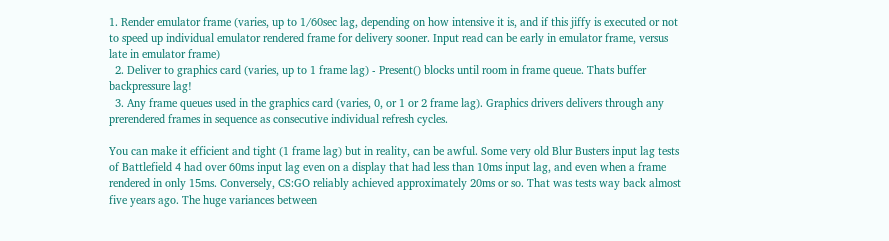1. Render emulator frame (varies, up to 1/60sec lag, depending on how intensive it is, and if this jiffy is executed or not to speed up individual emulator rendered frame for delivery sooner. Input read can be early in emulator frame, versus late in emulator frame)
  2. Deliver to graphics card (varies, up to 1 frame lag) - Present() blocks until room in frame queue. Thats buffer backpressure lag!
  3. Any frame queues used in the graphics card (varies, 0, or 1 or 2 frame lag). Graphics drivers delivers through any prerendered frames in sequence as consecutive individual refresh cycles.

You can make it efficient and tight (1 frame lag) but in reality, can be awful. Some very old Blur Busters input lag tests of Battlefield 4 had over 60ms input lag even on a display that had less than 10ms input lag, and even when a frame rendered in only 15ms. Conversely, CS:GO reliably achieved approximately 20ms or so. That was tests way back almost five years ago. The huge variances between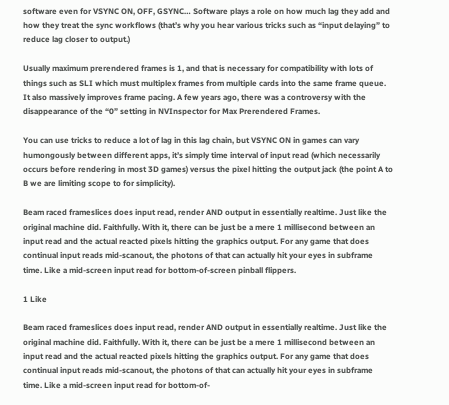software even for VSYNC ON, OFF, GSYNC… Software plays a role on how much lag they add and how they treat the sync workflows (that’s why you hear various tricks such as “input delaying” to reduce lag closer to output.)

Usually maximum prerendered frames is 1, and that is necessary for compatibility with lots of things such as SLI which must multiplex frames from multiple cards into the same frame queue. It also massively improves frame pacing. A few years ago, there was a controversy with the disappearance of the “0” setting in NVInspector for Max Prerendered Frames.

You can use tricks to reduce a lot of lag in this lag chain, but VSYNC ON in games can vary humongously between different apps, it’s simply time interval of input read (which necessarily occurs before rendering in most 3D games) versus the pixel hitting the output jack (the point A to B we are limiting scope to for simplicity).

Beam raced frameslices does input read, render AND output in essentially realtime. Just like the original machine did. Faithfully. With it, there can be just be a mere 1 millisecond between an input read and the actual reacted pixels hitting the graphics output. For any game that does continual input reads mid-scanout, the photons of that can actually hit your eyes in subframe time. Like a mid-screen input read for bottom-of-screen pinball flippers.

1 Like

Beam raced frameslices does input read, render AND output in essentially realtime. Just like the original machine did. Faithfully. With it, there can be just be a mere 1 millisecond between an input read and the actual reacted pixels hitting the graphics output. For any game that does continual input reads mid-scanout, the photons of that can actually hit your eyes in subframe time. Like a mid-screen input read for bottom-of-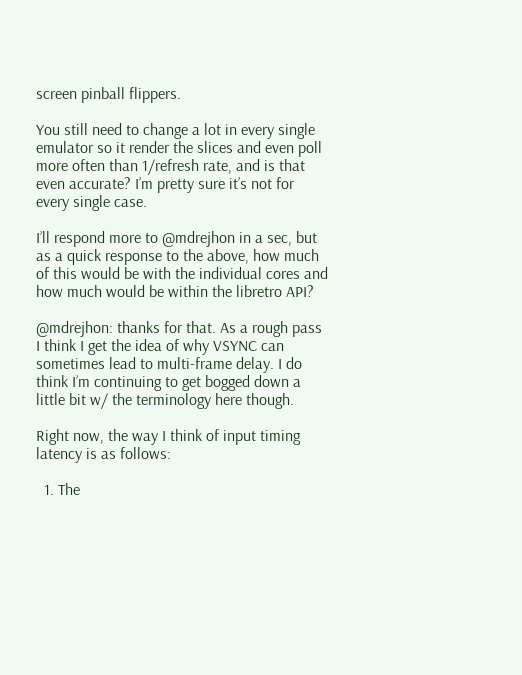screen pinball flippers.

You still need to change a lot in every single emulator so it render the slices and even poll more often than 1/refresh rate, and is that even accurate? I’m pretty sure it’s not for every single case.

I’ll respond more to @mdrejhon in a sec, but as a quick response to the above, how much of this would be with the individual cores and how much would be within the libretro API?

@mdrejhon: thanks for that. As a rough pass I think I get the idea of why VSYNC can sometimes lead to multi-frame delay. I do think I’m continuing to get bogged down a little bit w/ the terminology here though.

Right now, the way I think of input timing latency is as follows:

  1. The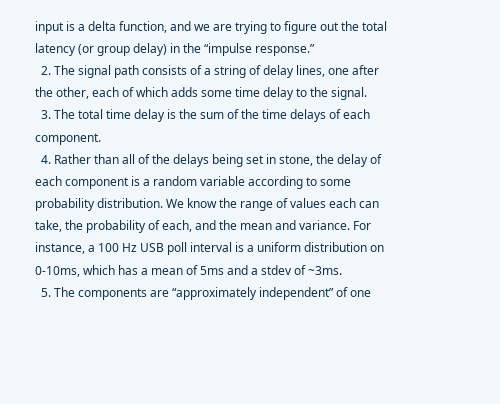input is a delta function, and we are trying to figure out the total latency (or group delay) in the “impulse response.”
  2. The signal path consists of a string of delay lines, one after the other, each of which adds some time delay to the signal.
  3. The total time delay is the sum of the time delays of each component.
  4. Rather than all of the delays being set in stone, the delay of each component is a random variable according to some probability distribution. We know the range of values each can take, the probability of each, and the mean and variance. For instance, a 100 Hz USB poll interval is a uniform distribution on 0-10ms, which has a mean of 5ms and a stdev of ~3ms.
  5. The components are “approximately independent” of one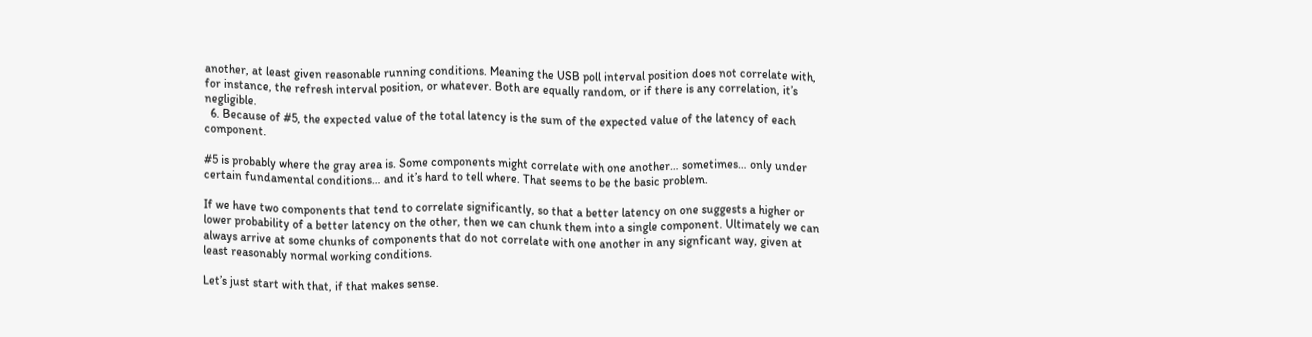another, at least given reasonable running conditions. Meaning the USB poll interval position does not correlate with, for instance, the refresh interval position, or whatever. Both are equally random, or if there is any correlation, it’s negligible.
  6. Because of #5, the expected value of the total latency is the sum of the expected value of the latency of each component.

#5 is probably where the gray area is. Some components might correlate with one another… sometimes… only under certain fundamental conditions… and it’s hard to tell where. That seems to be the basic problem.

If we have two components that tend to correlate significantly, so that a better latency on one suggests a higher or lower probability of a better latency on the other, then we can chunk them into a single component. Ultimately we can always arrive at some chunks of components that do not correlate with one another in any signficant way, given at least reasonably normal working conditions.

Let’s just start with that, if that makes sense.